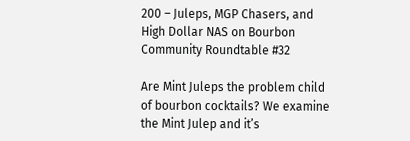200 – Juleps, MGP Chasers, and High Dollar NAS on Bourbon Community Roundtable #32

Are Mint Juleps the problem child of bourbon cocktails? We examine the Mint Julep and it’s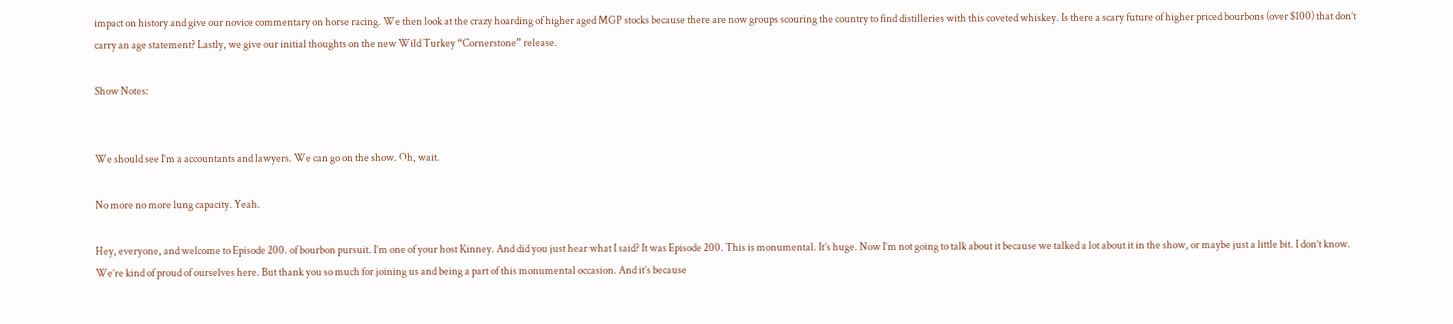impact on history and give our novice commentary on horse racing. We then look at the crazy hoarding of higher aged MGP stocks because there are now groups scouring the country to find distilleries with this coveted whiskey. Is there a scary future of higher priced bourbons (over $100) that don’t carry an age statement? Lastly, we give our initial thoughts on the new Wild Turkey “Cornerstone” release.

Show Notes:


We should see I’m a accountants and lawyers. We can go on the show. Oh, wait.

No more no more lung capacity. Yeah.

Hey, everyone, and welcome to Episode 200. of bourbon pursuit. I’m one of your host Kinney. And did you just hear what I said? It was Episode 200. This is monumental. It’s huge. Now I’m not going to talk about it because we talked a lot about it in the show, or maybe just a little bit. I don’t know. We’re kind of proud of ourselves here. But thank you so much for joining us and being a part of this monumental occasion. And it’s because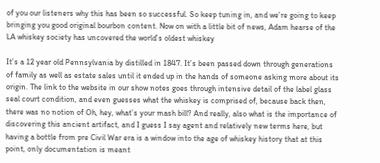of you our listeners why this has been so successful. So keep tuning in, and we’re going to keep bringing you good original bourbon content. Now on with a little bit of news, Adam hearse of the LA whiskey society has uncovered the world’s oldest whiskey

It’s a 12 year old Pennsylvania by distilled in 1847. It’s been passed down through generations of family as well as estate sales until it ended up in the hands of someone asking more about its origin. The link to the website in our show notes goes through intensive detail of the label glass seal court condition, and even guesses what the whiskey is comprised of, because back then, there was no notion of Oh, hey, what’s your mash bill? And really, also what is the importance of discovering this ancient artifact, and I guess I say agent and relatively new terms here, but having a bottle from pre Civil War era is a window into the age of whiskey history that at this point, only documentation is meant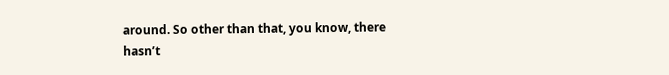around. So other than that, you know, there hasn’t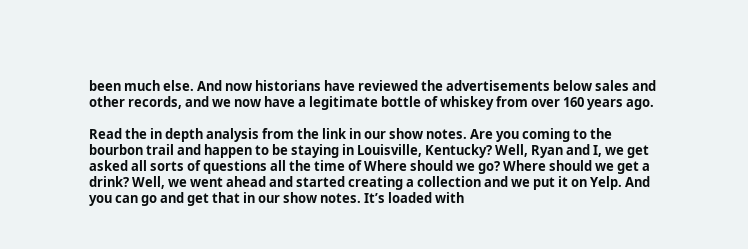been much else. And now historians have reviewed the advertisements below sales and other records, and we now have a legitimate bottle of whiskey from over 160 years ago.

Read the in depth analysis from the link in our show notes. Are you coming to the bourbon trail and happen to be staying in Louisville, Kentucky? Well, Ryan and I, we get asked all sorts of questions all the time of Where should we go? Where should we get a drink? Well, we went ahead and started creating a collection and we put it on Yelp. And you can go and get that in our show notes. It’s loaded with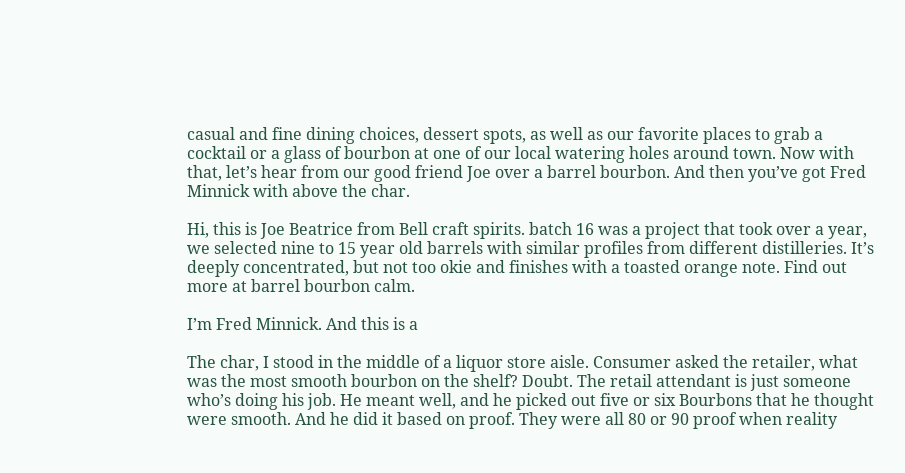casual and fine dining choices, dessert spots, as well as our favorite places to grab a cocktail or a glass of bourbon at one of our local watering holes around town. Now with that, let’s hear from our good friend Joe over a barrel bourbon. And then you’ve got Fred Minnick with above the char.

Hi, this is Joe Beatrice from Bell craft spirits. batch 16 was a project that took over a year, we selected nine to 15 year old barrels with similar profiles from different distilleries. It’s deeply concentrated, but not too okie and finishes with a toasted orange note. Find out more at barrel bourbon calm.

I’m Fred Minnick. And this is a

The char, I stood in the middle of a liquor store aisle. Consumer asked the retailer, what was the most smooth bourbon on the shelf? Doubt. The retail attendant is just someone who’s doing his job. He meant well, and he picked out five or six Bourbons that he thought were smooth. And he did it based on proof. They were all 80 or 90 proof when reality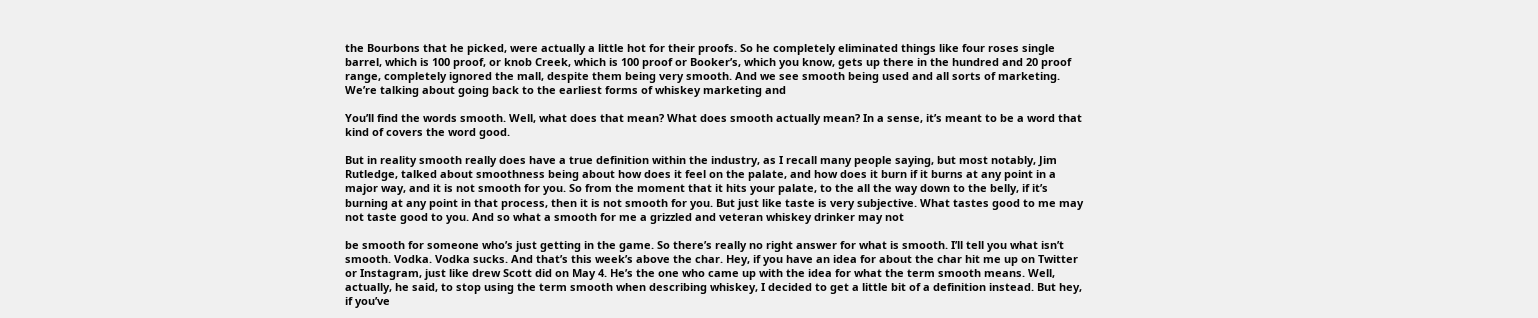the Bourbons that he picked, were actually a little hot for their proofs. So he completely eliminated things like four roses single barrel, which is 100 proof, or knob Creek, which is 100 proof or Booker’s, which you know, gets up there in the hundred and 20 proof range, completely ignored the mall, despite them being very smooth. And we see smooth being used and all sorts of marketing. We’re talking about going back to the earliest forms of whiskey marketing and

You’ll find the words smooth. Well, what does that mean? What does smooth actually mean? In a sense, it’s meant to be a word that kind of covers the word good.

But in reality smooth really does have a true definition within the industry, as I recall many people saying, but most notably, Jim Rutledge, talked about smoothness being about how does it feel on the palate, and how does it burn if it burns at any point in a major way, and it is not smooth for you. So from the moment that it hits your palate, to the all the way down to the belly, if it’s burning at any point in that process, then it is not smooth for you. But just like taste is very subjective. What tastes good to me may not taste good to you. And so what a smooth for me a grizzled and veteran whiskey drinker may not

be smooth for someone who’s just getting in the game. So there’s really no right answer for what is smooth. I’ll tell you what isn’t smooth. Vodka. Vodka sucks. And that’s this week’s above the char. Hey, if you have an idea for about the char hit me up on Twitter or Instagram, just like drew Scott did on May 4. He’s the one who came up with the idea for what the term smooth means. Well, actually, he said, to stop using the term smooth when describing whiskey, I decided to get a little bit of a definition instead. But hey, if you’ve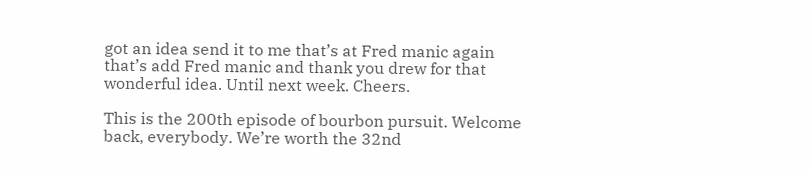got an idea send it to me that’s at Fred manic again that’s add Fred manic and thank you drew for that wonderful idea. Until next week. Cheers.

This is the 200th episode of bourbon pursuit. Welcome back, everybody. We’re worth the 32nd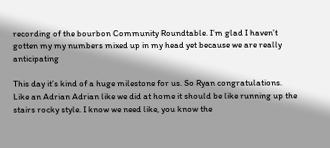recording of the bourbon Community Roundtable. I’m glad I haven’t gotten my my numbers mixed up in my head yet because we are really anticipating

This day it’s kind of a huge milestone for us. So Ryan congratulations. Like an Adrian Adrian like we did at home it should be like running up the stairs rocky style. I know we need like, you know the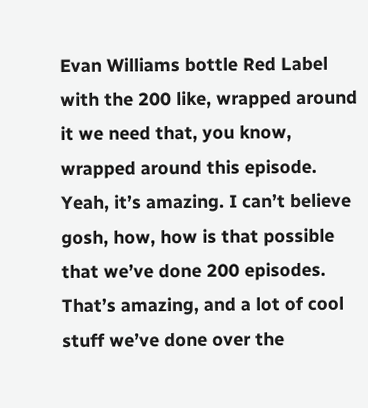Evan Williams bottle Red Label with the 200 like, wrapped around it we need that, you know, wrapped around this episode. Yeah, it’s amazing. I can’t believe gosh, how, how is that possible that we’ve done 200 episodes. That’s amazing, and a lot of cool stuff we’ve done over the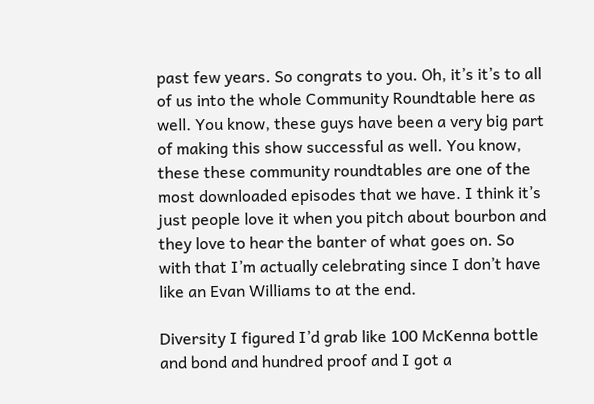past few years. So congrats to you. Oh, it’s it’s to all of us into the whole Community Roundtable here as well. You know, these guys have been a very big part of making this show successful as well. You know, these these community roundtables are one of the most downloaded episodes that we have. I think it’s just people love it when you pitch about bourbon and they love to hear the banter of what goes on. So with that I’m actually celebrating since I don’t have like an Evan Williams to at the end.

Diversity I figured I’d grab like 100 McKenna bottle and bond and hundred proof and I got a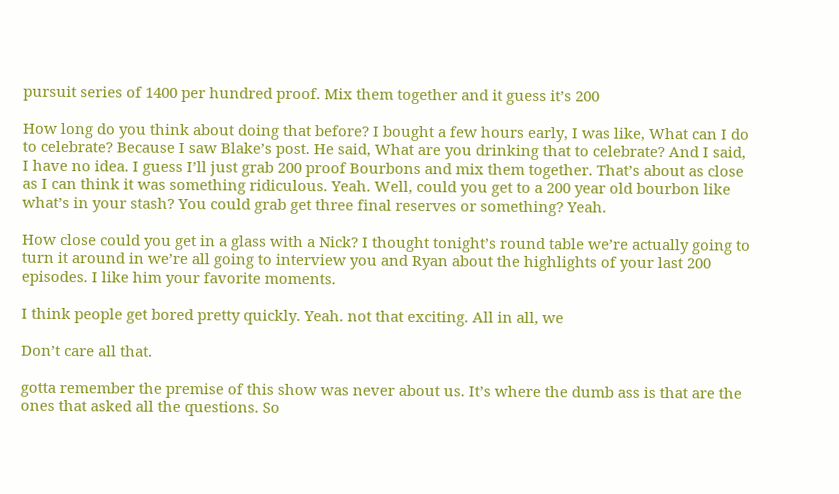pursuit series of 1400 per hundred proof. Mix them together and it guess it’s 200

How long do you think about doing that before? I bought a few hours early, I was like, What can I do to celebrate? Because I saw Blake’s post. He said, What are you drinking that to celebrate? And I said, I have no idea. I guess I’ll just grab 200 proof Bourbons and mix them together. That’s about as close as I can think it was something ridiculous. Yeah. Well, could you get to a 200 year old bourbon like what’s in your stash? You could grab get three final reserves or something? Yeah.

How close could you get in a glass with a Nick? I thought tonight’s round table we’re actually going to turn it around in we’re all going to interview you and Ryan about the highlights of your last 200 episodes. I like him your favorite moments.

I think people get bored pretty quickly. Yeah. not that exciting. All in all, we

Don’t care all that.

gotta remember the premise of this show was never about us. It’s where the dumb ass is that are the ones that asked all the questions. So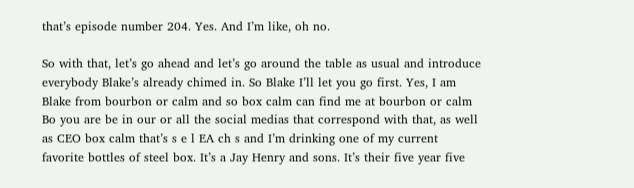that’s episode number 204. Yes. And I’m like, oh no.

So with that, let’s go ahead and let’s go around the table as usual and introduce everybody Blake’s already chimed in. So Blake I’ll let you go first. Yes, I am Blake from bourbon or calm and so box calm can find me at bourbon or calm Bo you are be in our or all the social medias that correspond with that, as well as CEO box calm that’s s e l EA ch s and I’m drinking one of my current favorite bottles of steel box. It’s a Jay Henry and sons. It’s their five year five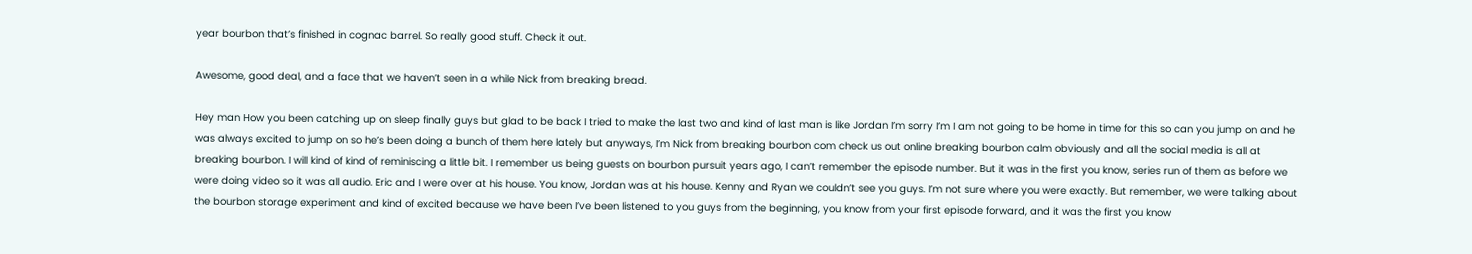year bourbon that’s finished in cognac barrel. So really good stuff. Check it out.

Awesome, good deal, and a face that we haven’t seen in a while Nick from breaking bread.

Hey man How you been catching up on sleep finally guys but glad to be back I tried to make the last two and kind of last man is like Jordan I’m sorry I’m I am not going to be home in time for this so can you jump on and he was always excited to jump on so he’s been doing a bunch of them here lately but anyways, I’m Nick from breaking bourbon com check us out online breaking bourbon calm obviously and all the social media is all at breaking bourbon. I will kind of kind of reminiscing a little bit. I remember us being guests on bourbon pursuit years ago, I can’t remember the episode number. But it was in the first you know, series run of them as before we were doing video so it was all audio. Eric and I were over at his house. You know, Jordan was at his house. Kenny and Ryan we couldn’t see you guys. I’m not sure where you were exactly. But remember, we were talking about the bourbon storage experiment and kind of excited because we have been I’ve been listened to you guys from the beginning, you know from your first episode forward, and it was the first you know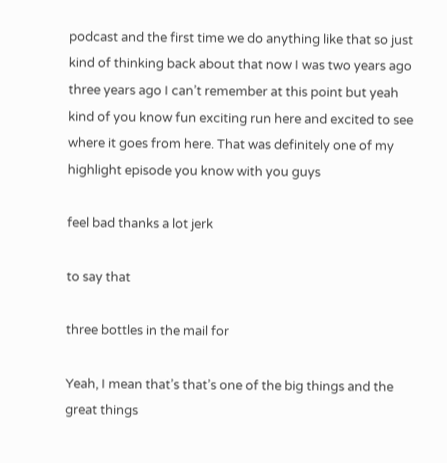podcast and the first time we do anything like that so just kind of thinking back about that now I was two years ago three years ago I can’t remember at this point but yeah kind of you know fun exciting run here and excited to see where it goes from here. That was definitely one of my highlight episode you know with you guys

feel bad thanks a lot jerk

to say that

three bottles in the mail for

Yeah, I mean that’s that’s one of the big things and the great things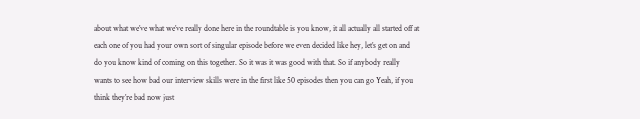about what we’ve what we’ve really done here in the roundtable is you know, it all actually all started off at each one of you had your own sort of singular episode before we even decided like hey, let’s get on and do you know kind of coming on this together. So it was it was good with that. So if anybody really wants to see how bad our interview skills were in the first like 50 episodes then you can go Yeah, if you think they’re bad now just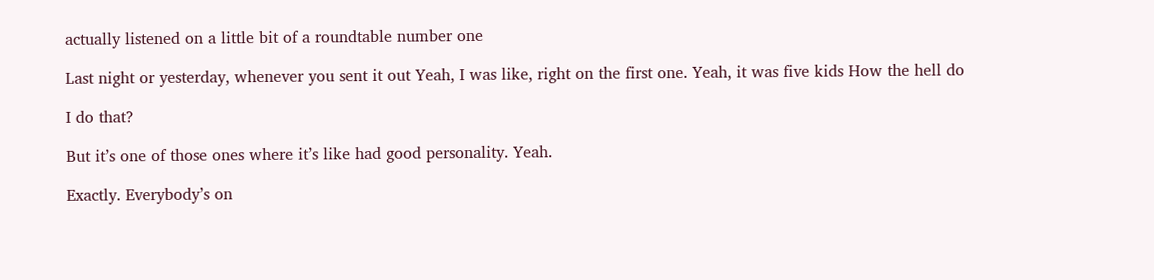actually listened on a little bit of a roundtable number one

Last night or yesterday, whenever you sent it out Yeah, I was like, right on the first one. Yeah, it was five kids How the hell do

I do that?

But it’s one of those ones where it’s like had good personality. Yeah.

Exactly. Everybody’s on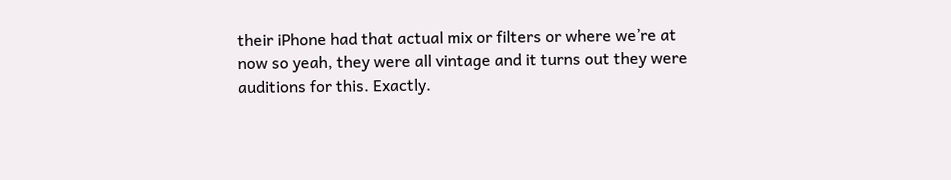their iPhone had that actual mix or filters or where we’re at now so yeah, they were all vintage and it turns out they were auditions for this. Exactly.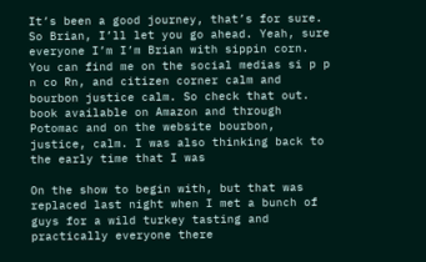It’s been a good journey, that’s for sure. So Brian, I’ll let you go ahead. Yeah, sure everyone I’m I’m Brian with sippin corn. You can find me on the social medias si p p n co Rn, and citizen corner calm and bourbon justice calm. So check that out. book available on Amazon and through Potomac and on the website bourbon, justice, calm. I was also thinking back to the early time that I was

On the show to begin with, but that was replaced last night when I met a bunch of guys for a wild turkey tasting and practically everyone there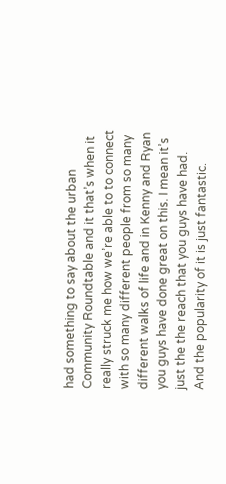had something to say about the urban Community Roundtable and it that’s when it really struck me how we’re able to to connect with so many different people from so many different walks of life and in Kenny and Ryan you guys have done great on this. I mean it’s just the the reach that you guys have had. And the popularity of it is just fantastic.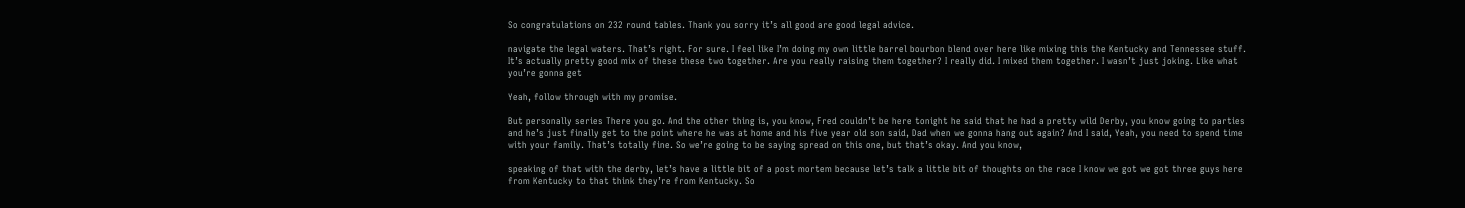So congratulations on 232 round tables. Thank you sorry it’s all good are good legal advice.

navigate the legal waters. That’s right. For sure. I feel like I’m doing my own little barrel bourbon blend over here like mixing this the Kentucky and Tennessee stuff. It’s actually pretty good mix of these these two together. Are you really raising them together? I really did. I mixed them together. I wasn’t just joking. Like what you’re gonna get

Yeah, follow through with my promise.

But personally series There you go. And the other thing is, you know, Fred couldn’t be here tonight he said that he had a pretty wild Derby, you know going to parties and he’s just finally get to the point where he was at home and his five year old son said, Dad when we gonna hang out again? And I said, Yeah, you need to spend time with your family. That’s totally fine. So we’re going to be saying spread on this one, but that’s okay. And you know,

speaking of that with the derby, let’s have a little bit of a post mortem because let’s talk a little bit of thoughts on the race I know we got we got three guys here from Kentucky to that think they’re from Kentucky. So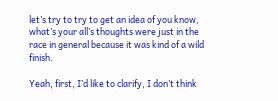let’s try to try to get an idea of you know, what’s your all’s thoughts were just in the race in general because it was kind of a wild finish.

Yeah, first, I’d like to clarify, I don’t think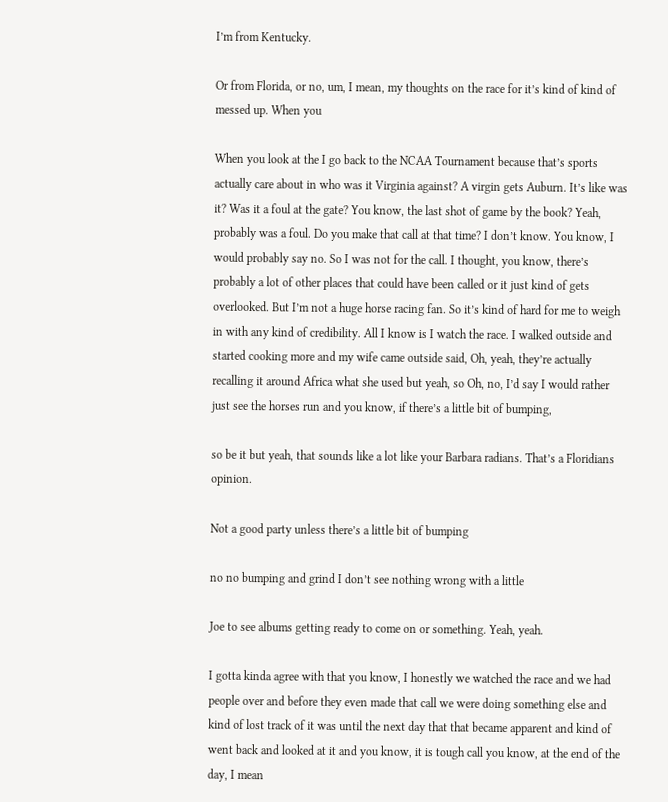I’m from Kentucky.

Or from Florida, or no, um, I mean, my thoughts on the race for it’s kind of kind of messed up. When you

When you look at the I go back to the NCAA Tournament because that’s sports actually care about in who was it Virginia against? A virgin gets Auburn. It’s like was it? Was it a foul at the gate? You know, the last shot of game by the book? Yeah, probably was a foul. Do you make that call at that time? I don’t know. You know, I would probably say no. So I was not for the call. I thought, you know, there’s probably a lot of other places that could have been called or it just kind of gets overlooked. But I’m not a huge horse racing fan. So it’s kind of hard for me to weigh in with any kind of credibility. All I know is I watch the race. I walked outside and started cooking more and my wife came outside said, Oh, yeah, they’re actually recalling it around Africa what she used but yeah, so Oh, no, I’d say I would rather just see the horses run and you know, if there’s a little bit of bumping,

so be it but yeah, that sounds like a lot like your Barbara radians. That’s a Floridians opinion.

Not a good party unless there’s a little bit of bumping

no no bumping and grind I don’t see nothing wrong with a little

Joe to see albums getting ready to come on or something. Yeah, yeah.

I gotta kinda agree with that you know, I honestly we watched the race and we had people over and before they even made that call we were doing something else and kind of lost track of it was until the next day that that became apparent and kind of went back and looked at it and you know, it is tough call you know, at the end of the day, I mean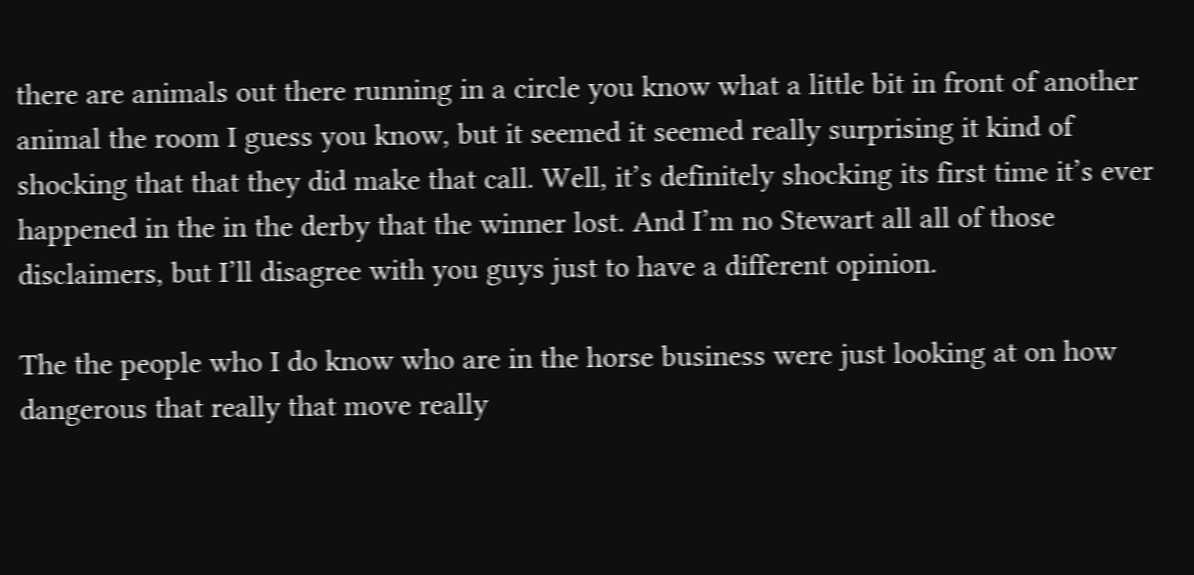there are animals out there running in a circle you know what a little bit in front of another animal the room I guess you know, but it seemed it seemed really surprising it kind of shocking that that they did make that call. Well, it’s definitely shocking its first time it’s ever happened in the in the derby that the winner lost. And I’m no Stewart all all of those disclaimers, but I’ll disagree with you guys just to have a different opinion.

The the people who I do know who are in the horse business were just looking at on how dangerous that really that move really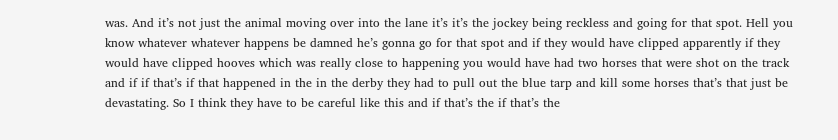was. And it’s not just the animal moving over into the lane it’s it’s the jockey being reckless and going for that spot. Hell you know whatever whatever happens be damned he’s gonna go for that spot and if they would have clipped apparently if they would have clipped hooves which was really close to happening you would have had two horses that were shot on the track and if if that’s if that happened in the in the derby they had to pull out the blue tarp and kill some horses that’s that just be devastating. So I think they have to be careful like this and if that’s the if that’s the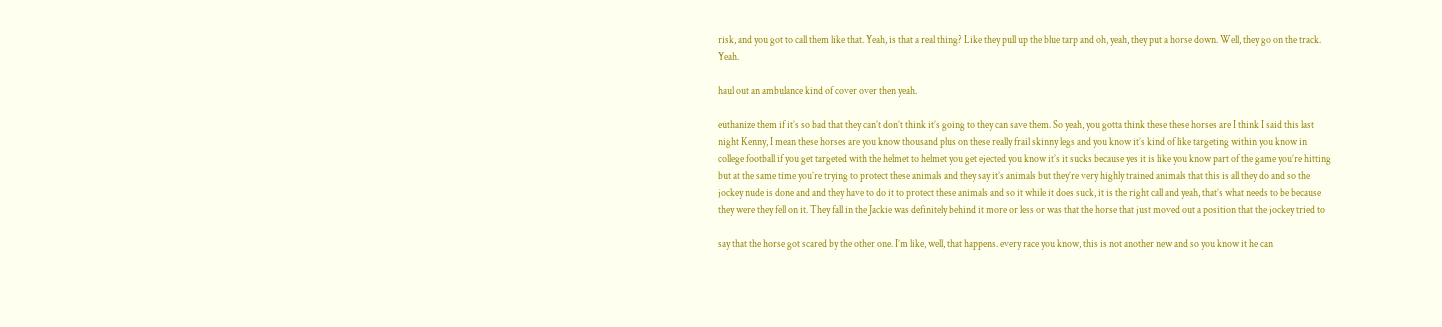risk, and you got to call them like that. Yeah, is that a real thing? Like they pull up the blue tarp and oh, yeah, they put a horse down. Well, they go on the track. Yeah.

haul out an ambulance kind of cover over then yeah.

euthanize them if it’s so bad that they can’t don’t think it’s going to they can save them. So yeah, you gotta think these these horses are I think I said this last night Kenny, I mean these horses are you know thousand plus on these really frail skinny legs and you know it’s kind of like targeting within you know in college football if you get targeted with the helmet to helmet you get ejected you know it’s it sucks because yes it is like you know part of the game you’re hitting but at the same time you’re trying to protect these animals and they say it’s animals but they’re very highly trained animals that this is all they do and so the jockey nude is done and and they have to do it to protect these animals and so it while it does suck, it is the right call and yeah, that’s what needs to be because they were they fell on it. They fall in the Jackie was definitely behind it more or less or was that the horse that just moved out a position that the jockey tried to

say that the horse got scared by the other one. I’m like, well, that happens. every race you know, this is not another new and so you know it he can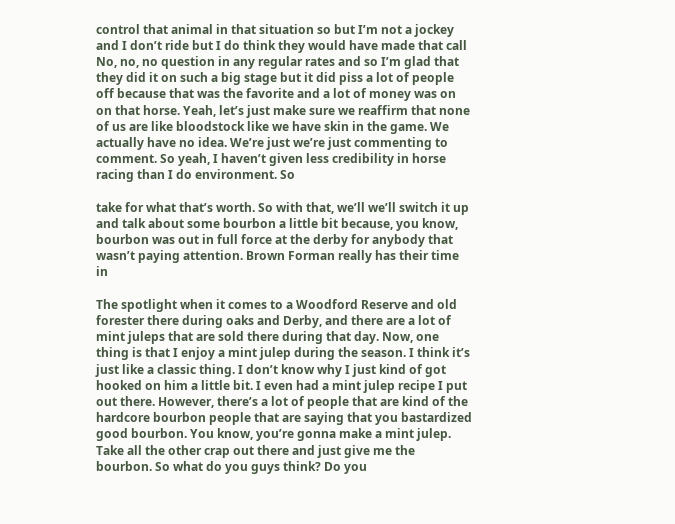control that animal in that situation so but I’m not a jockey and I don’t ride but I do think they would have made that call No, no, no question in any regular rates and so I’m glad that they did it on such a big stage but it did piss a lot of people off because that was the favorite and a lot of money was on on that horse. Yeah, let’s just make sure we reaffirm that none of us are like bloodstock like we have skin in the game. We actually have no idea. We’re just we’re just commenting to comment. So yeah, I haven’t given less credibility in horse racing than I do environment. So

take for what that’s worth. So with that, we’ll we’ll switch it up and talk about some bourbon a little bit because, you know, bourbon was out in full force at the derby for anybody that wasn’t paying attention. Brown Forman really has their time in

The spotlight when it comes to a Woodford Reserve and old forester there during oaks and Derby, and there are a lot of mint juleps that are sold there during that day. Now, one thing is that I enjoy a mint julep during the season. I think it’s just like a classic thing. I don’t know why I just kind of got hooked on him a little bit. I even had a mint julep recipe I put out there. However, there’s a lot of people that are kind of the hardcore bourbon people that are saying that you bastardized good bourbon. You know, you’re gonna make a mint julep. Take all the other crap out there and just give me the bourbon. So what do you guys think? Do you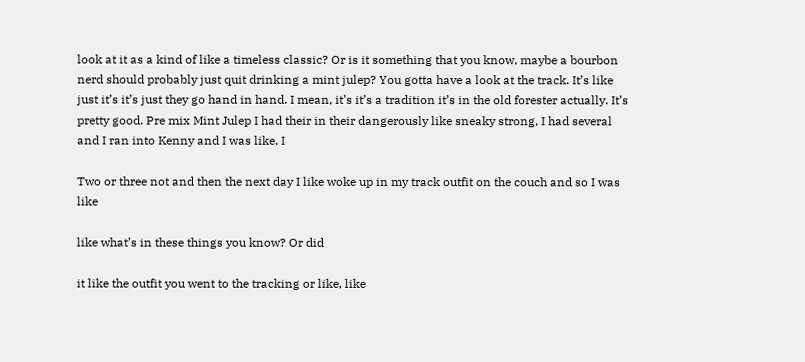look at it as a kind of like a timeless classic? Or is it something that you know, maybe a bourbon nerd should probably just quit drinking a mint julep? You gotta have a look at the track. It’s like just it’s it’s just they go hand in hand. I mean, it’s it’s a tradition it’s in the old forester actually. It’s pretty good. Pre mix Mint Julep I had their in their dangerously like sneaky strong, I had several and I ran into Kenny and I was like, I

Two or three not and then the next day I like woke up in my track outfit on the couch and so I was like

like what’s in these things you know? Or did

it like the outfit you went to the tracking or like, like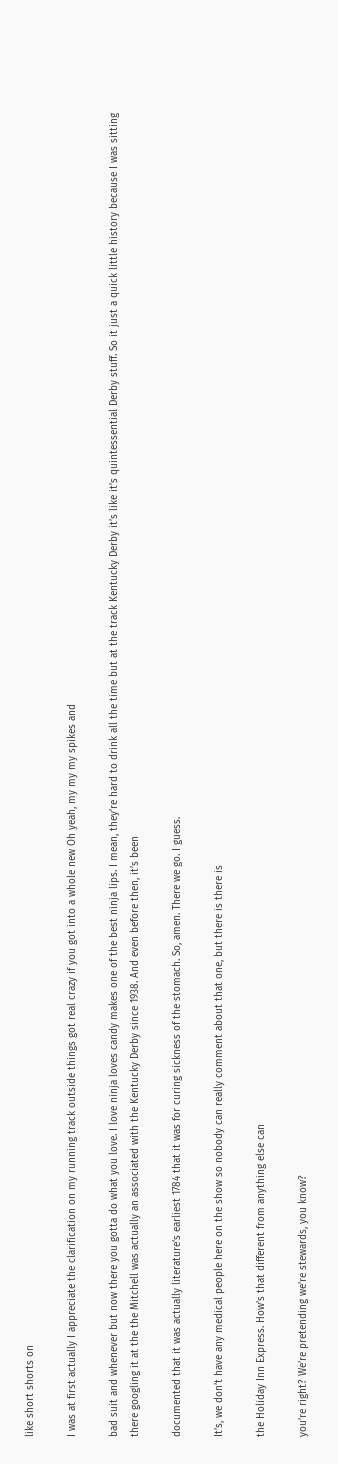like short shorts on

I was at first actually I appreciate the clarification on my running track outside things got real crazy if you got into a whole new Oh yeah, my my my spikes and

bad suit and whenever but now there you gotta do what you love. I love ninja loves candy makes one of the best ninja lips. I mean, they’re hard to drink all the time but at the track Kentucky Derby it’s like it’s quintessential Derby stuff. So it just a quick little history because I was sitting there googling it at the the Mitchell was actually an associated with the Kentucky Derby since 1938. And even before then, it’s been

documented that it was actually literature’s earliest 1784 that it was for curing sickness of the stomach. So, amen. There we go. I guess.

It’s, we don’t have any medical people here on the show so nobody can really comment about that one, but there is there is

the Holiday Inn Express. How’s that different from anything else can

you’re right? We’re pretending we’re stewards, you know?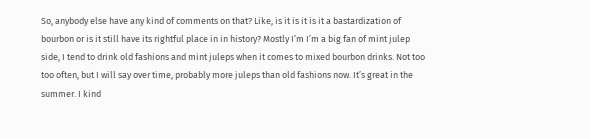So, anybody else have any kind of comments on that? Like, is it is it is it a bastardization of bourbon or is it still have its rightful place in in history? Mostly I’m I’m a big fan of mint julep side, I tend to drink old fashions and mint juleps when it comes to mixed bourbon drinks. Not too too often, but I will say over time, probably more juleps than old fashions now. It’s great in the summer. I kind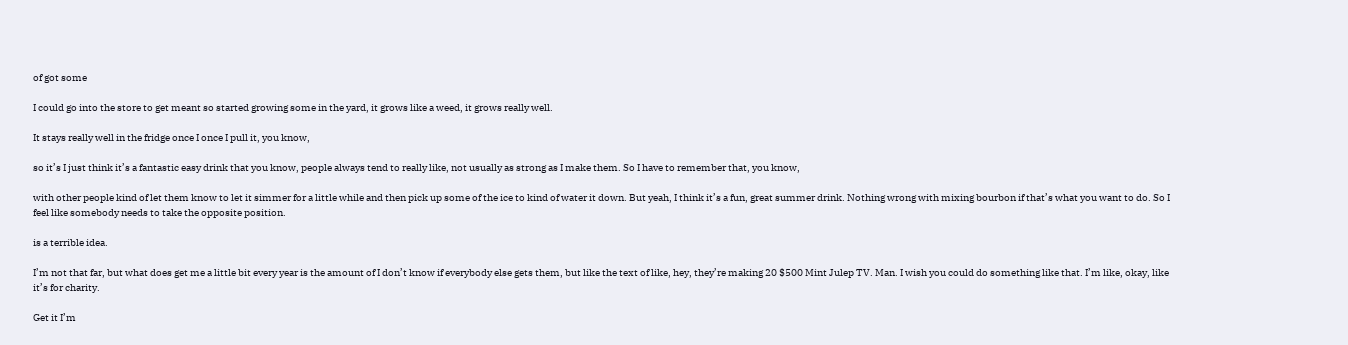of got some

I could go into the store to get meant so started growing some in the yard, it grows like a weed, it grows really well.

It stays really well in the fridge once I once I pull it, you know,

so it’s I just think it’s a fantastic easy drink that you know, people always tend to really like, not usually as strong as I make them. So I have to remember that, you know,

with other people kind of let them know to let it simmer for a little while and then pick up some of the ice to kind of water it down. But yeah, I think it’s a fun, great summer drink. Nothing wrong with mixing bourbon if that’s what you want to do. So I feel like somebody needs to take the opposite position.

is a terrible idea.

I’m not that far, but what does get me a little bit every year is the amount of I don’t know if everybody else gets them, but like the text of like, hey, they’re making 20 $500 Mint Julep TV. Man. I wish you could do something like that. I’m like, okay, like it’s for charity.

Get it I’m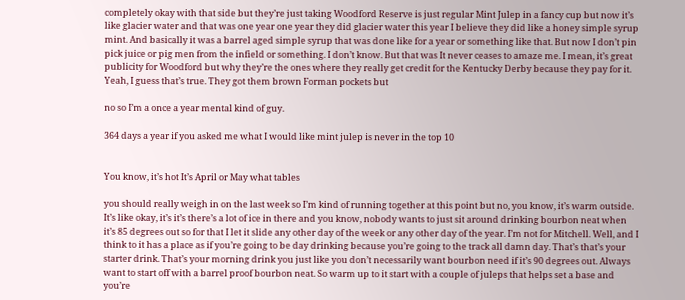completely okay with that side but they’re just taking Woodford Reserve is just regular Mint Julep in a fancy cup but now it’s like glacier water and that was one year one year they did glacier water this year I believe they did like a honey simple syrup mint. And basically it was a barrel aged simple syrup that was done like for a year or something like that. But now I don’t pin pick juice or pig men from the infield or something. I don’t know. But that was It never ceases to amaze me. I mean, it’s great publicity for Woodford but why they’re the ones where they really get credit for the Kentucky Derby because they pay for it. Yeah, I guess that’s true. They got them brown Forman pockets but

no so I’m a once a year mental kind of guy.

364 days a year if you asked me what I would like mint julep is never in the top 10


You know, it’s hot It’s April or May what tables

you should really weigh in on the last week so I’m kind of running together at this point but no, you know, it’s warm outside. It’s like okay, it’s it’s there’s a lot of ice in there and you know, nobody wants to just sit around drinking bourbon neat when it’s 85 degrees out so for that I let it slide any other day of the week or any other day of the year. I’m not for Mitchell. Well, and I think to it has a place as if you’re going to be day drinking because you’re going to the track all damn day. That’s that’s your starter drink. That’s your morning drink you just like you don’t necessarily want bourbon need if it’s 90 degrees out. Always want to start off with a barrel proof bourbon neat. So warm up to it start with a couple of juleps that helps set a base and you’re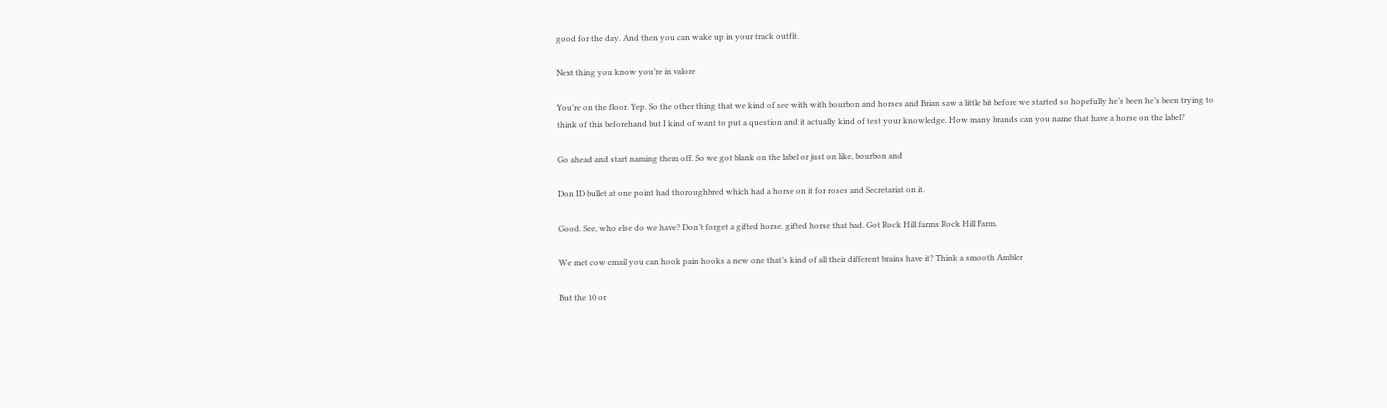good for the day. And then you can wake up in your track outfit.

Next thing you know you’re in valore

You’re on the floor. Yep. So the other thing that we kind of see with with bourbon and horses and Brian saw a little bit before we started so hopefully he’s been he’s been trying to think of this beforehand but I kind of want to put a question and it actually kind of test your knowledge. How many brands can you name that have a horse on the label?

Go ahead and start naming them off. So we got blank on the label or just on like, bourbon and

Don ID bullet at one point had thoroughbred which had a horse on it for roses and Secretariat on it.

Good. See, who else do we have? Don’t forget a gifted horse. gifted horse that bad. Got Rock Hill farms Rock Hill Farm.

We met cow email you can hook pain hooks a new one that’s kind of all their different brains have it? Think a smooth Ambler

But the 10 or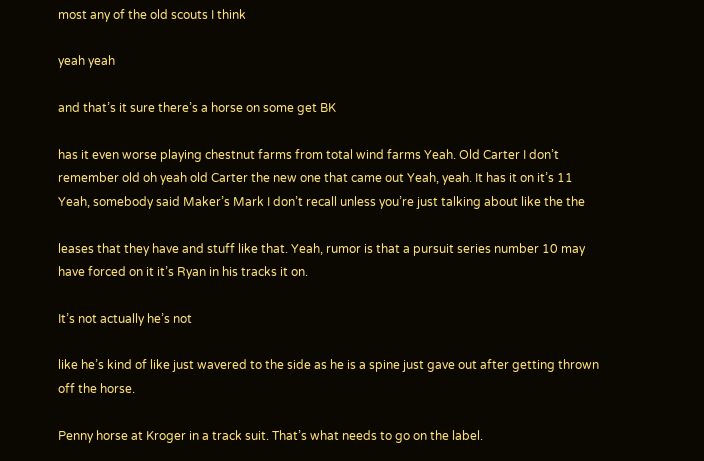most any of the old scouts I think

yeah yeah

and that’s it sure there’s a horse on some get BK

has it even worse playing chestnut farms from total wind farms Yeah. Old Carter I don’t remember old oh yeah old Carter the new one that came out Yeah, yeah. It has it on it’s 11 Yeah, somebody said Maker’s Mark I don’t recall unless you’re just talking about like the the

leases that they have and stuff like that. Yeah, rumor is that a pursuit series number 10 may have forced on it it’s Ryan in his tracks it on.

It’s not actually he’s not

like he’s kind of like just wavered to the side as he is a spine just gave out after getting thrown off the horse.

Penny horse at Kroger in a track suit. That’s what needs to go on the label.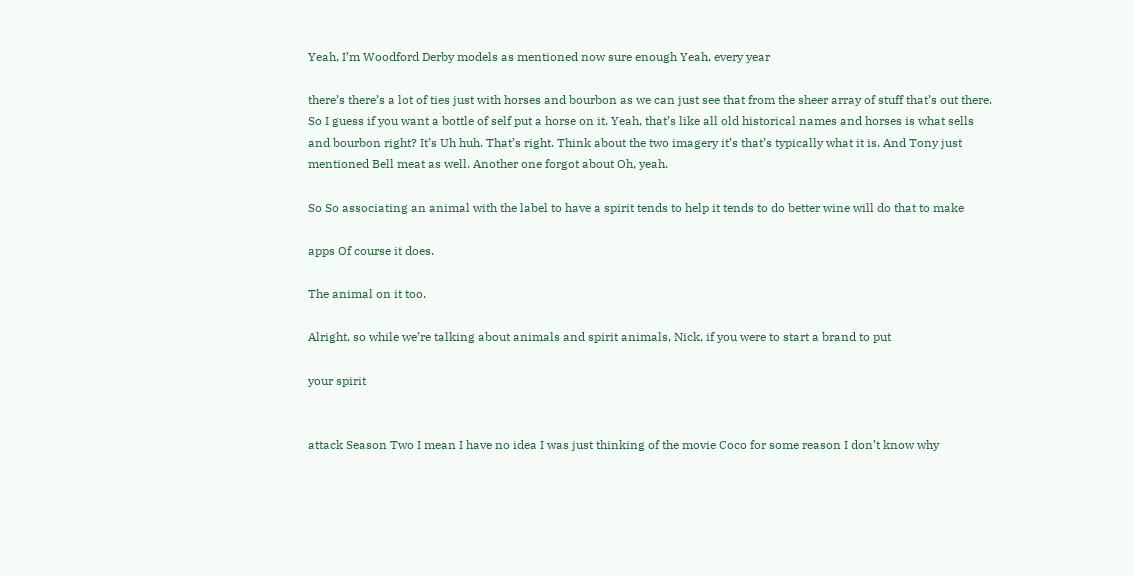Yeah, I’m Woodford Derby models as mentioned now sure enough Yeah, every year

there’s there’s a lot of ties just with horses and bourbon as we can just see that from the sheer array of stuff that’s out there. So I guess if you want a bottle of self put a horse on it. Yeah, that’s like all old historical names and horses is what sells and bourbon right? It’s Uh huh. That’s right. Think about the two imagery it’s that’s typically what it is. And Tony just mentioned Bell meat as well. Another one forgot about Oh, yeah.

So So associating an animal with the label to have a spirit tends to help it tends to do better wine will do that to make

apps Of course it does.

The animal on it too.

Alright, so while we’re talking about animals and spirit animals, Nick, if you were to start a brand to put

your spirit


attack Season Two I mean I have no idea I was just thinking of the movie Coco for some reason I don’t know why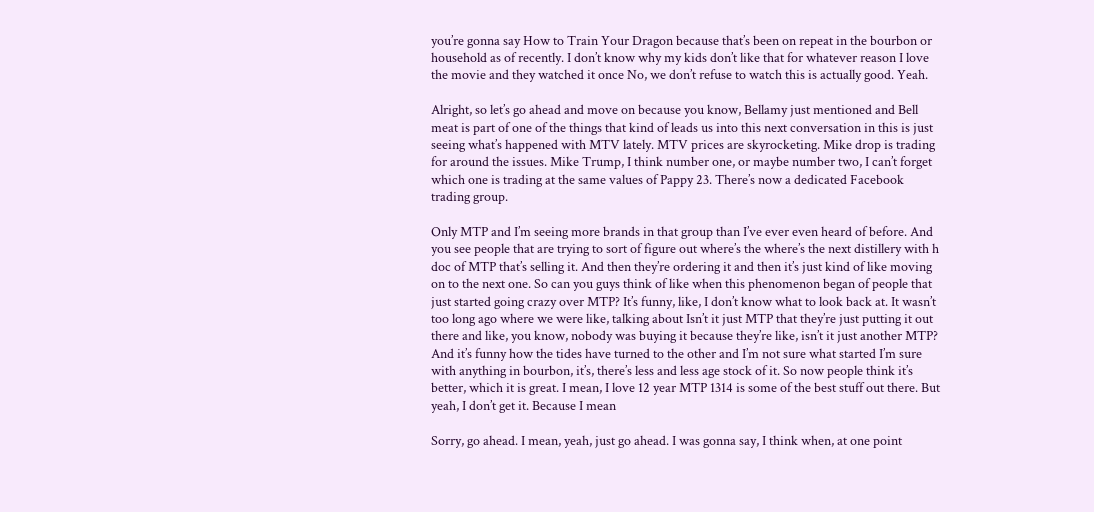you’re gonna say How to Train Your Dragon because that’s been on repeat in the bourbon or household as of recently. I don’t know why my kids don’t like that for whatever reason I love the movie and they watched it once No, we don’t refuse to watch this is actually good. Yeah.

Alright, so let’s go ahead and move on because you know, Bellamy just mentioned and Bell meat is part of one of the things that kind of leads us into this next conversation in this is just seeing what’s happened with MTV lately. MTV prices are skyrocketing. Mike drop is trading for around the issues. Mike Trump, I think number one, or maybe number two, I can’t forget which one is trading at the same values of Pappy 23. There’s now a dedicated Facebook trading group.

Only MTP and I’m seeing more brands in that group than I’ve ever even heard of before. And you see people that are trying to sort of figure out where’s the where’s the next distillery with h doc of MTP that’s selling it. And then they’re ordering it and then it’s just kind of like moving on to the next one. So can you guys think of like when this phenomenon began of people that just started going crazy over MTP? It’s funny, like, I don’t know what to look back at. It wasn’t too long ago where we were like, talking about Isn’t it just MTP that they’re just putting it out there and like, you know, nobody was buying it because they’re like, isn’t it just another MTP? And it’s funny how the tides have turned to the other and I’m not sure what started I’m sure with anything in bourbon, it’s, there’s less and less age stock of it. So now people think it’s better, which it is great. I mean, I love 12 year MTP 1314 is some of the best stuff out there. But yeah, I don’t get it. Because I mean

Sorry, go ahead. I mean, yeah, just go ahead. I was gonna say, I think when, at one point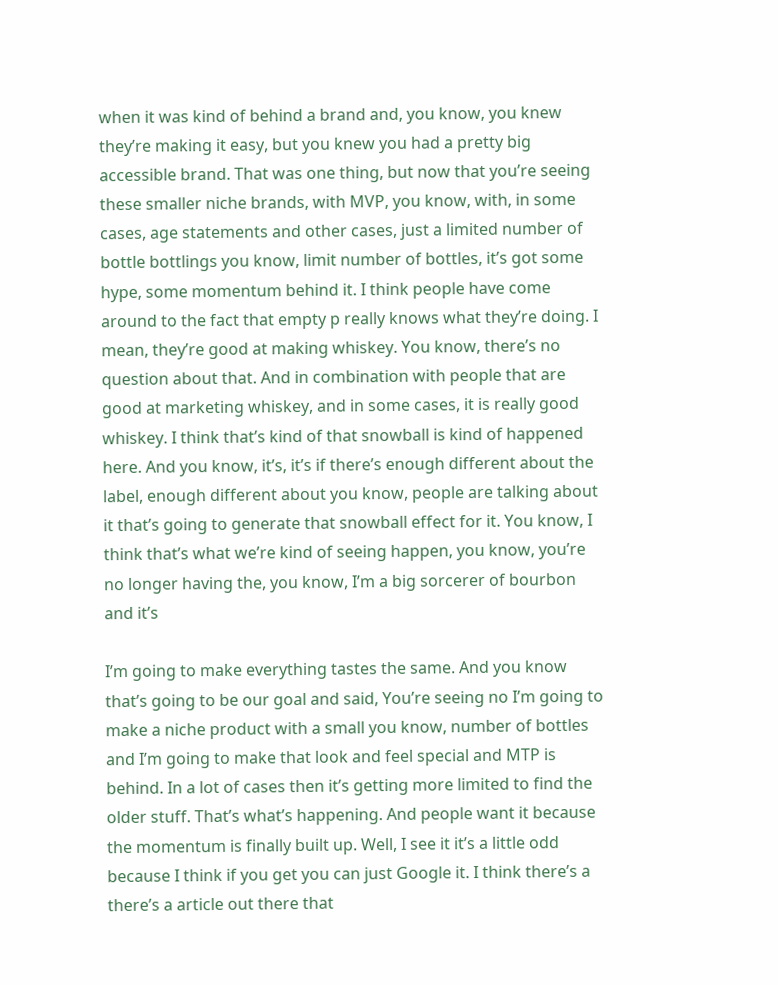when it was kind of behind a brand and, you know, you knew they’re making it easy, but you knew you had a pretty big accessible brand. That was one thing, but now that you’re seeing these smaller niche brands, with MVP, you know, with, in some cases, age statements and other cases, just a limited number of bottle bottlings you know, limit number of bottles, it’s got some hype, some momentum behind it. I think people have come around to the fact that empty p really knows what they’re doing. I mean, they’re good at making whiskey. You know, there’s no question about that. And in combination with people that are good at marketing whiskey, and in some cases, it is really good whiskey. I think that’s kind of that snowball is kind of happened here. And you know, it’s, it’s if there’s enough different about the label, enough different about you know, people are talking about it that’s going to generate that snowball effect for it. You know, I think that’s what we’re kind of seeing happen, you know, you’re no longer having the, you know, I’m a big sorcerer of bourbon and it’s

I’m going to make everything tastes the same. And you know that’s going to be our goal and said, You’re seeing no I’m going to make a niche product with a small you know, number of bottles and I’m going to make that look and feel special and MTP is behind. In a lot of cases then it’s getting more limited to find the older stuff. That’s what’s happening. And people want it because the momentum is finally built up. Well, I see it it’s a little odd because I think if you get you can just Google it. I think there’s a there’s a article out there that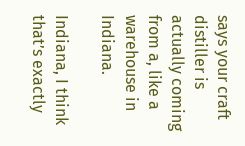says your craft distiller is actually coming from a, like a warehouse in Indiana.

Indiana, I think that’s exactly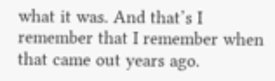what it was. And that’s I remember that I remember when that came out years ago.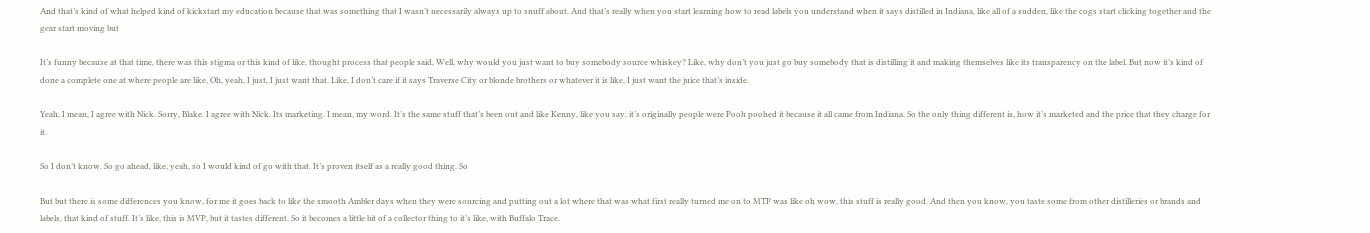And that’s kind of what helped kind of kickstart my education because that was something that I wasn’t necessarily always up to snuff about. And that’s really when you start learning how to read labels you understand when it says distilled in Indiana, like all of a sudden, like the cogs start clicking together and the gear start moving but

It’s funny because at that time, there was this stigma or this kind of like, thought process that people said, Well, why would you just want to buy somebody source whiskey? Like, why don’t you just go buy somebody that is distilling it and making themselves like its transparency on the label. But now it’s kind of done a complete one at where people are like, Oh, yeah, I just, I just want that. Like, I don’t care if it says Traverse City or blonde brothers or whatever it is like, I just want the juice that’s inside.

Yeah, I mean, I agree with Nick. Sorry, Blake. I agree with Nick. Its marketing. I mean, my word. It’s the same stuff that’s been out and like Kenny, like you say, it’s originally people were Pooh poohed it because it all came from Indiana. So the only thing different is, how it’s marketed and the price that they charge for it.

So I don’t know. So go ahead, like, yeah, so I would kind of go with that. It’s proven itself as a really good thing. So

But but there is some differences you know, for me it goes back to like the smooth Ambler days when they were sourcing and putting out a lot where that was what first really turned me on to MTP was like oh wow, this stuff is really good. And then you know, you taste some from other distilleries or brands and labels, that kind of stuff. It’s like, this is MVP, but it tastes different. So it becomes a little bit of a collector thing to it’s like, with Buffalo Trace.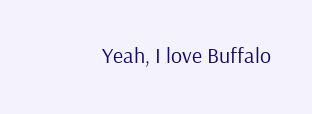Yeah, I love Buffalo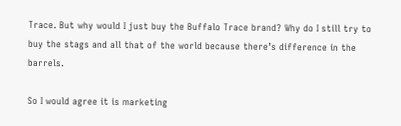Trace. But why would I just buy the Buffalo Trace brand? Why do I still try to buy the stags and all that of the world because there’s difference in the barrels.

So I would agree it is marketing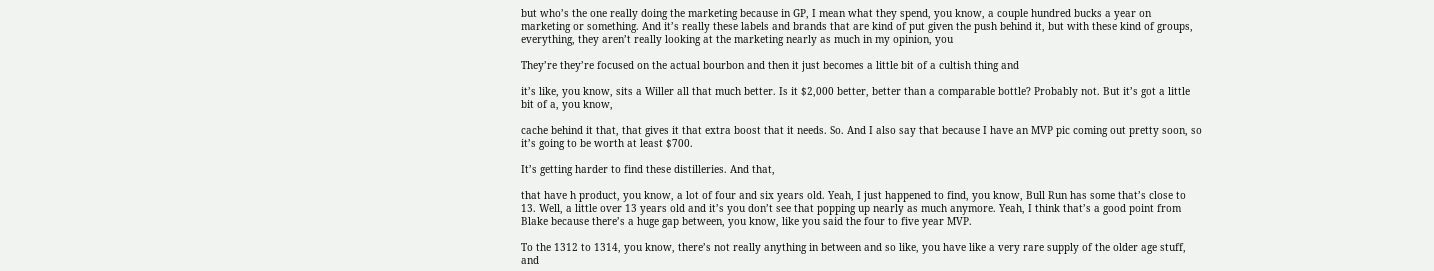but who’s the one really doing the marketing because in GP, I mean what they spend, you know, a couple hundred bucks a year on marketing or something. And it’s really these labels and brands that are kind of put given the push behind it, but with these kind of groups, everything, they aren’t really looking at the marketing nearly as much in my opinion, you

They’re they’re focused on the actual bourbon and then it just becomes a little bit of a cultish thing and

it’s like, you know, sits a Willer all that much better. Is it $2,000 better, better than a comparable bottle? Probably not. But it’s got a little bit of a, you know,

cache behind it that, that gives it that extra boost that it needs. So. And I also say that because I have an MVP pic coming out pretty soon, so it’s going to be worth at least $700.

It’s getting harder to find these distilleries. And that,

that have h product, you know, a lot of four and six years old. Yeah, I just happened to find, you know, Bull Run has some that’s close to 13. Well, a little over 13 years old and it’s you don’t see that popping up nearly as much anymore. Yeah, I think that’s a good point from Blake because there’s a huge gap between, you know, like you said the four to five year MVP.

To the 1312 to 1314, you know, there’s not really anything in between and so like, you have like a very rare supply of the older age stuff, and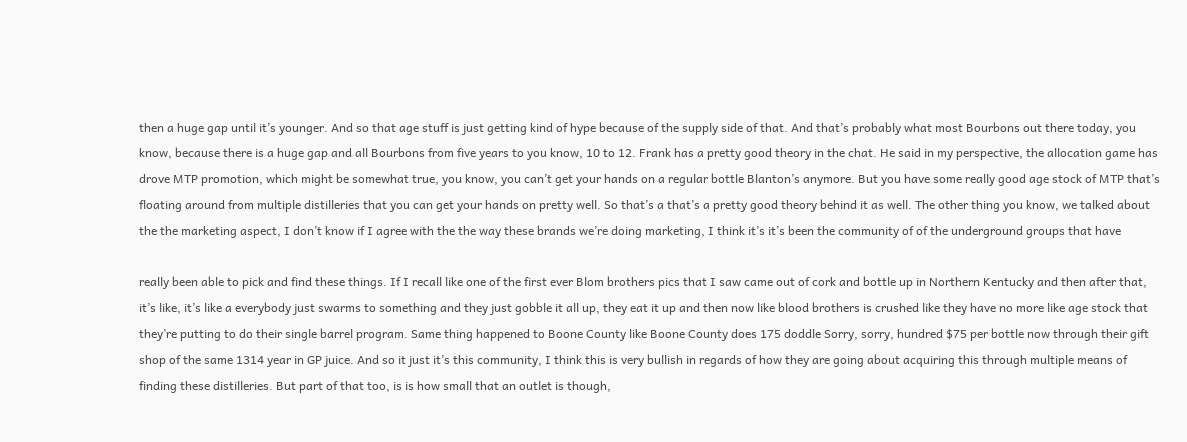then a huge gap until it’s younger. And so that age stuff is just getting kind of hype because of the supply side of that. And that’s probably what most Bourbons out there today, you know, because there is a huge gap and all Bourbons from five years to you know, 10 to 12. Frank has a pretty good theory in the chat. He said in my perspective, the allocation game has drove MTP promotion, which might be somewhat true, you know, you can’t get your hands on a regular bottle Blanton’s anymore. But you have some really good age stock of MTP that’s floating around from multiple distilleries that you can get your hands on pretty well. So that’s a that’s a pretty good theory behind it as well. The other thing you know, we talked about the the marketing aspect, I don’t know if I agree with the the way these brands we’re doing marketing, I think it’s it’s been the community of of the underground groups that have

really been able to pick and find these things. If I recall like one of the first ever Blom brothers pics that I saw came out of cork and bottle up in Northern Kentucky and then after that, it’s like, it’s like a everybody just swarms to something and they just gobble it all up, they eat it up and then now like blood brothers is crushed like they have no more like age stock that they’re putting to do their single barrel program. Same thing happened to Boone County like Boone County does 175 doddle Sorry, sorry, hundred $75 per bottle now through their gift shop of the same 1314 year in GP juice. And so it just it’s this community, I think this is very bullish in regards of how they are going about acquiring this through multiple means of finding these distilleries. But part of that too, is is how small that an outlet is though,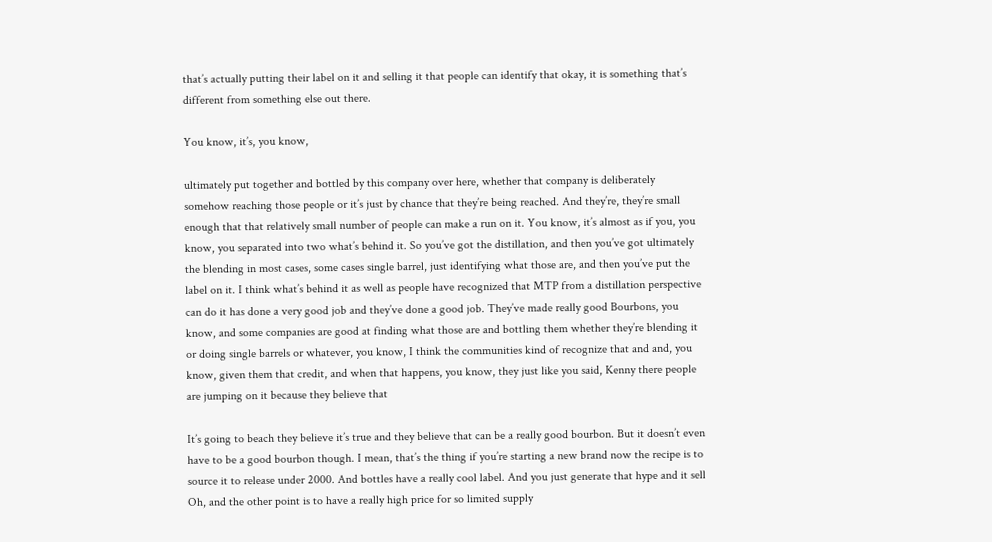that’s actually putting their label on it and selling it that people can identify that okay, it is something that’s different from something else out there.

You know, it’s, you know,

ultimately put together and bottled by this company over here, whether that company is deliberately somehow reaching those people or it’s just by chance that they’re being reached. And they’re, they’re small enough that that relatively small number of people can make a run on it. You know, it’s almost as if you, you know, you separated into two what’s behind it. So you’ve got the distillation, and then you’ve got ultimately the blending in most cases, some cases single barrel, just identifying what those are, and then you’ve put the label on it. I think what’s behind it as well as people have recognized that MTP from a distillation perspective can do it has done a very good job and they’ve done a good job. They’ve made really good Bourbons, you know, and some companies are good at finding what those are and bottling them whether they’re blending it or doing single barrels or whatever, you know, I think the communities kind of recognize that and and, you know, given them that credit, and when that happens, you know, they just like you said, Kenny there people are jumping on it because they believe that

It’s going to beach they believe it’s true and they believe that can be a really good bourbon. But it doesn’t even have to be a good bourbon though. I mean, that’s the thing if you’re starting a new brand now the recipe is to source it to release under 2000. And bottles have a really cool label. And you just generate that hype and it sell Oh, and the other point is to have a really high price for so limited supply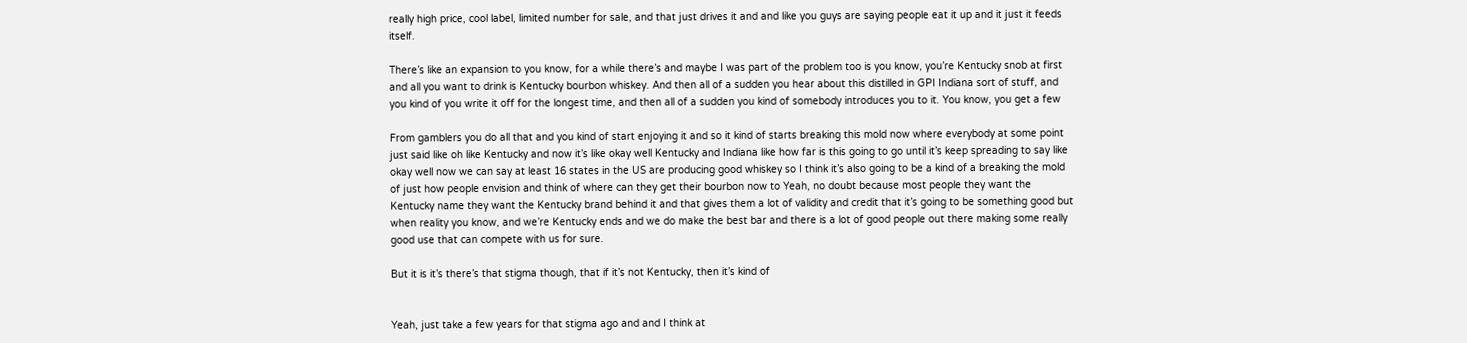really high price, cool label, limited number for sale, and that just drives it and and like you guys are saying people eat it up and it just it feeds itself.

There’s like an expansion to you know, for a while there’s and maybe I was part of the problem too is you know, you’re Kentucky snob at first and all you want to drink is Kentucky bourbon whiskey. And then all of a sudden you hear about this distilled in GPI Indiana sort of stuff, and you kind of you write it off for the longest time, and then all of a sudden you kind of somebody introduces you to it. You know, you get a few

From gamblers you do all that and you kind of start enjoying it and so it kind of starts breaking this mold now where everybody at some point just said like oh like Kentucky and now it’s like okay well Kentucky and Indiana like how far is this going to go until it’s keep spreading to say like okay well now we can say at least 16 states in the US are producing good whiskey so I think it’s also going to be a kind of a breaking the mold of just how people envision and think of where can they get their bourbon now to Yeah, no doubt because most people they want the Kentucky name they want the Kentucky brand behind it and that gives them a lot of validity and credit that it’s going to be something good but when reality you know, and we’re Kentucky ends and we do make the best bar and there is a lot of good people out there making some really good use that can compete with us for sure.

But it is it’s there’s that stigma though, that if it’s not Kentucky, then it’s kind of


Yeah, just take a few years for that stigma ago and and I think at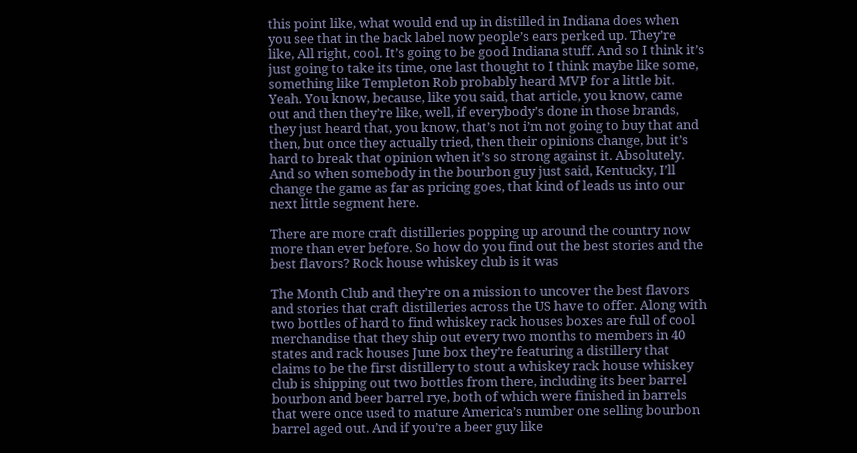this point like, what would end up in distilled in Indiana does when you see that in the back label now people’s ears perked up. They’re like, All right, cool. It’s going to be good Indiana stuff. And so I think it’s just going to take its time, one last thought to I think maybe like some, something like Templeton Rob probably heard MVP for a little bit. Yeah. You know, because, like you said, that article, you know, came out and then they’re like, well, if everybody’s done in those brands, they just heard that, you know, that’s not i’m not going to buy that and then, but once they actually tried, then their opinions change, but it’s hard to break that opinion when it’s so strong against it. Absolutely. And so when somebody in the bourbon guy just said, Kentucky, I’ll change the game as far as pricing goes, that kind of leads us into our next little segment here.

There are more craft distilleries popping up around the country now more than ever before. So how do you find out the best stories and the best flavors? Rock house whiskey club is it was

The Month Club and they’re on a mission to uncover the best flavors and stories that craft distilleries across the US have to offer. Along with two bottles of hard to find whiskey rack houses boxes are full of cool merchandise that they ship out every two months to members in 40 states and rack houses June box they’re featuring a distillery that claims to be the first distillery to stout a whiskey rack house whiskey club is shipping out two bottles from there, including its beer barrel bourbon and beer barrel rye, both of which were finished in barrels that were once used to mature America’s number one selling bourbon barrel aged out. And if you’re a beer guy like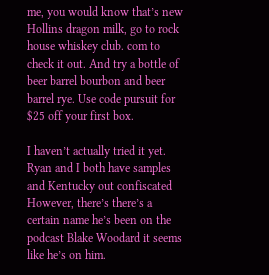me, you would know that’s new Hollins dragon milk, go to rock house whiskey club. com to check it out. And try a bottle of beer barrel bourbon and beer barrel rye. Use code pursuit for $25 off your first box.

I haven’t actually tried it yet. Ryan and I both have samples and Kentucky out confiscated However, there’s there’s a certain name he’s been on the podcast Blake Woodard it seems like he’s on him.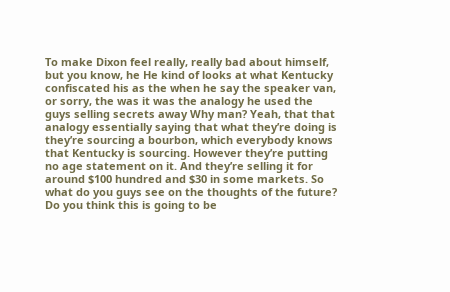To make Dixon feel really, really bad about himself, but you know, he He kind of looks at what Kentucky confiscated his as the when he say the speaker van, or sorry, the was it was the analogy he used the guys selling secrets away Why man? Yeah, that that analogy essentially saying that what they’re doing is they’re sourcing a bourbon, which everybody knows that Kentucky is sourcing. However they’re putting no age statement on it. And they’re selling it for around $100 hundred and $30 in some markets. So what do you guys see on the thoughts of the future? Do you think this is going to be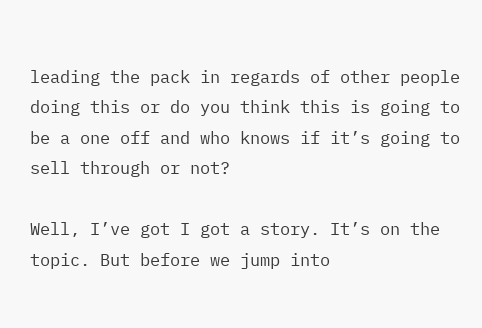leading the pack in regards of other people doing this or do you think this is going to be a one off and who knows if it’s going to sell through or not?

Well, I’ve got I got a story. It’s on the topic. But before we jump into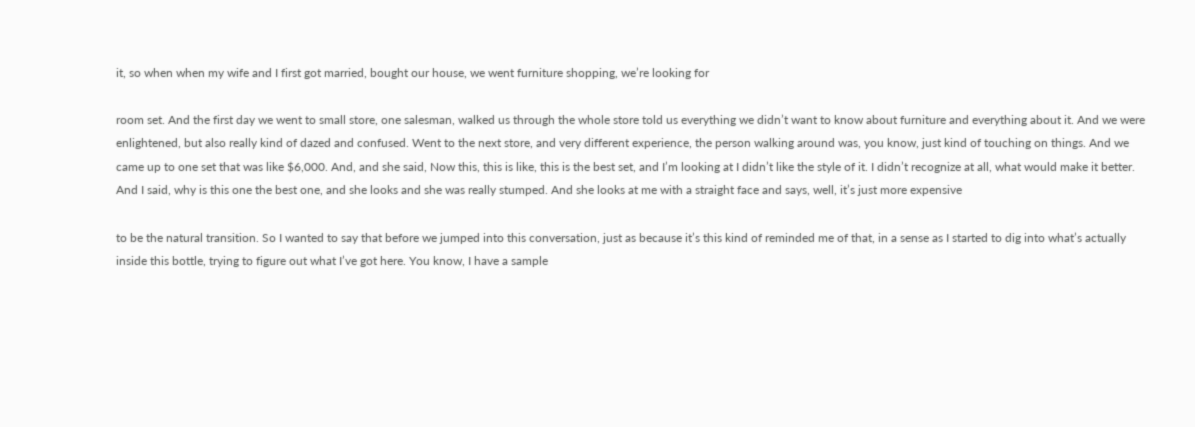it, so when when my wife and I first got married, bought our house, we went furniture shopping, we’re looking for

room set. And the first day we went to small store, one salesman, walked us through the whole store told us everything we didn’t want to know about furniture and everything about it. And we were enlightened, but also really kind of dazed and confused. Went to the next store, and very different experience, the person walking around was, you know, just kind of touching on things. And we came up to one set that was like $6,000. And, and she said, Now this, this is like, this is the best set, and I’m looking at I didn’t like the style of it. I didn’t recognize at all, what would make it better. And I said, why is this one the best one, and she looks and she was really stumped. And she looks at me with a straight face and says, well, it’s just more expensive

to be the natural transition. So I wanted to say that before we jumped into this conversation, just as because it’s this kind of reminded me of that, in a sense as I started to dig into what’s actually inside this bottle, trying to figure out what I’ve got here. You know, I have a sample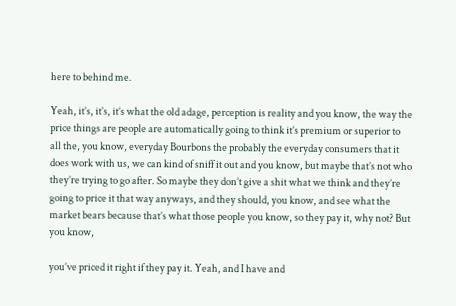here to behind me.

Yeah, it’s, it’s, it’s what the old adage, perception is reality and you know, the way the price things are people are automatically going to think it’s premium or superior to all the, you know, everyday Bourbons the probably the everyday consumers that it does work with us, we can kind of sniff it out and you know, but maybe that’s not who they’re trying to go after. So maybe they don’t give a shit what we think and they’re going to price it that way anyways, and they should, you know, and see what the market bears because that’s what those people you know, so they pay it, why not? But you know,

you’ve priced it right if they pay it. Yeah, and I have and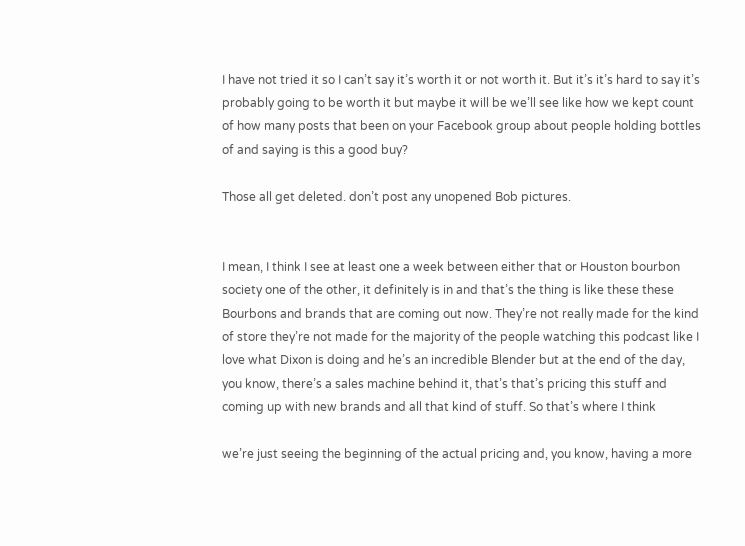I have not tried it so I can’t say it’s worth it or not worth it. But it’s it’s hard to say it’s probably going to be worth it but maybe it will be we’ll see like how we kept count of how many posts that been on your Facebook group about people holding bottles of and saying is this a good buy?

Those all get deleted. don’t post any unopened Bob pictures.


I mean, I think I see at least one a week between either that or Houston bourbon society one of the other, it definitely is in and that’s the thing is like these these Bourbons and brands that are coming out now. They’re not really made for the kind of store they’re not made for the majority of the people watching this podcast like I love what Dixon is doing and he’s an incredible Blender but at the end of the day, you know, there’s a sales machine behind it, that’s that’s pricing this stuff and coming up with new brands and all that kind of stuff. So that’s where I think

we’re just seeing the beginning of the actual pricing and, you know, having a more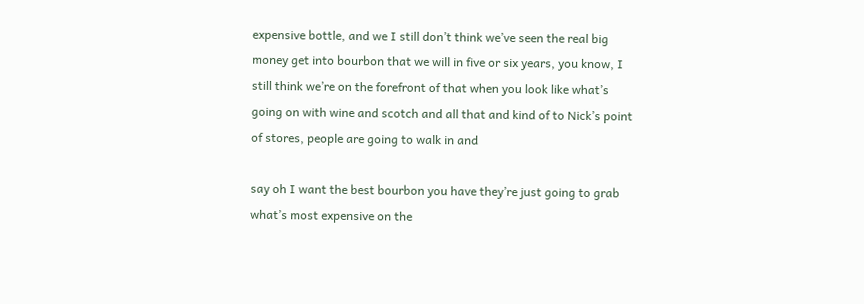expensive bottle, and we I still don’t think we’ve seen the real big money get into bourbon that we will in five or six years, you know, I still think we’re on the forefront of that when you look like what’s going on with wine and scotch and all that and kind of to Nick’s point of stores, people are going to walk in and

say oh I want the best bourbon you have they’re just going to grab what’s most expensive on the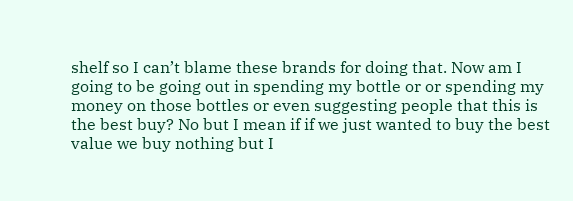shelf so I can’t blame these brands for doing that. Now am I going to be going out in spending my bottle or or spending my money on those bottles or even suggesting people that this is the best buy? No but I mean if if we just wanted to buy the best value we buy nothing but I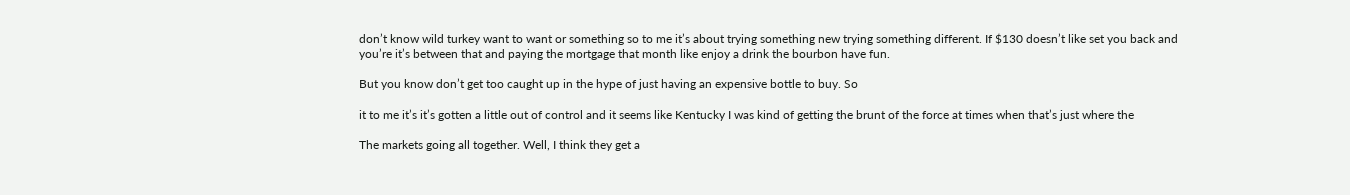don’t know wild turkey want to want or something so to me it’s about trying something new trying something different. If $130 doesn’t like set you back and you’re it’s between that and paying the mortgage that month like enjoy a drink the bourbon have fun.

But you know don’t get too caught up in the hype of just having an expensive bottle to buy. So

it to me it’s it’s gotten a little out of control and it seems like Kentucky I was kind of getting the brunt of the force at times when that’s just where the

The markets going all together. Well, I think they get a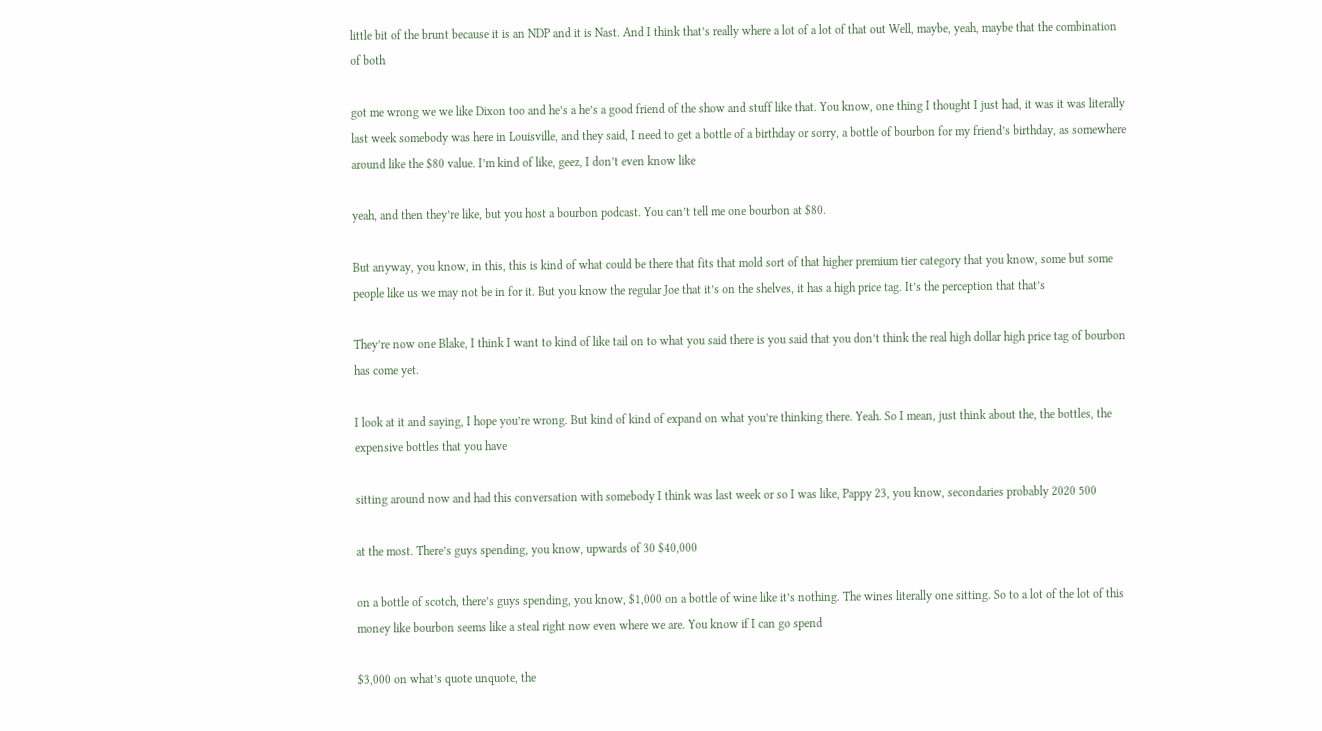little bit of the brunt because it is an NDP and it is Nast. And I think that’s really where a lot of a lot of that out Well, maybe, yeah, maybe that the combination of both

got me wrong we we like Dixon too and he’s a he’s a good friend of the show and stuff like that. You know, one thing I thought I just had, it was it was literally last week somebody was here in Louisville, and they said, I need to get a bottle of a birthday or sorry, a bottle of bourbon for my friend’s birthday, as somewhere around like the $80 value. I’m kind of like, geez, I don’t even know like

yeah, and then they’re like, but you host a bourbon podcast. You can’t tell me one bourbon at $80.

But anyway, you know, in this, this is kind of what could be there that fits that mold sort of that higher premium tier category that you know, some but some people like us we may not be in for it. But you know the regular Joe that it’s on the shelves, it has a high price tag. It’s the perception that that’s

They’re now one Blake, I think I want to kind of like tail on to what you said there is you said that you don’t think the real high dollar high price tag of bourbon has come yet.

I look at it and saying, I hope you’re wrong. But kind of kind of expand on what you’re thinking there. Yeah. So I mean, just think about the, the bottles, the expensive bottles that you have

sitting around now and had this conversation with somebody I think was last week or so I was like, Pappy 23, you know, secondaries probably 2020 500

at the most. There’s guys spending, you know, upwards of 30 $40,000

on a bottle of scotch, there’s guys spending, you know, $1,000 on a bottle of wine like it’s nothing. The wines literally one sitting. So to a lot of the lot of this money like bourbon seems like a steal right now even where we are. You know if I can go spend

$3,000 on what’s quote unquote, the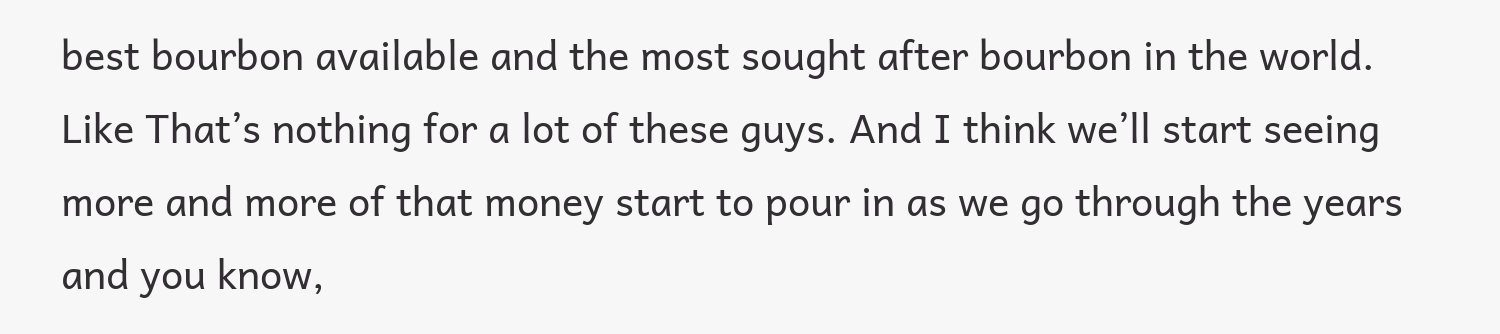best bourbon available and the most sought after bourbon in the world. Like That’s nothing for a lot of these guys. And I think we’ll start seeing more and more of that money start to pour in as we go through the years and you know,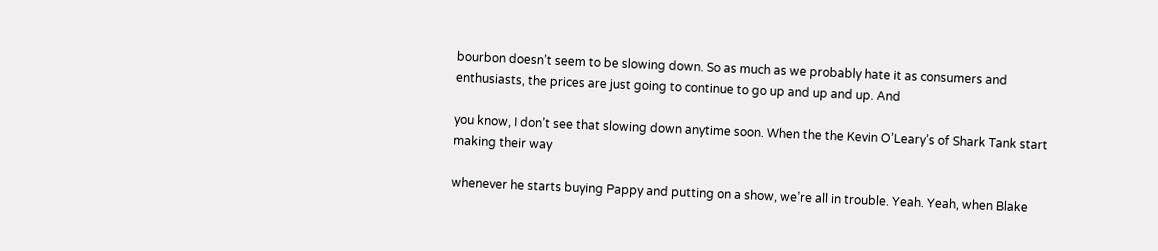bourbon doesn’t seem to be slowing down. So as much as we probably hate it as consumers and enthusiasts, the prices are just going to continue to go up and up and up. And

you know, I don’t see that slowing down anytime soon. When the the Kevin O’Leary’s of Shark Tank start making their way

whenever he starts buying Pappy and putting on a show, we’re all in trouble. Yeah. Yeah, when Blake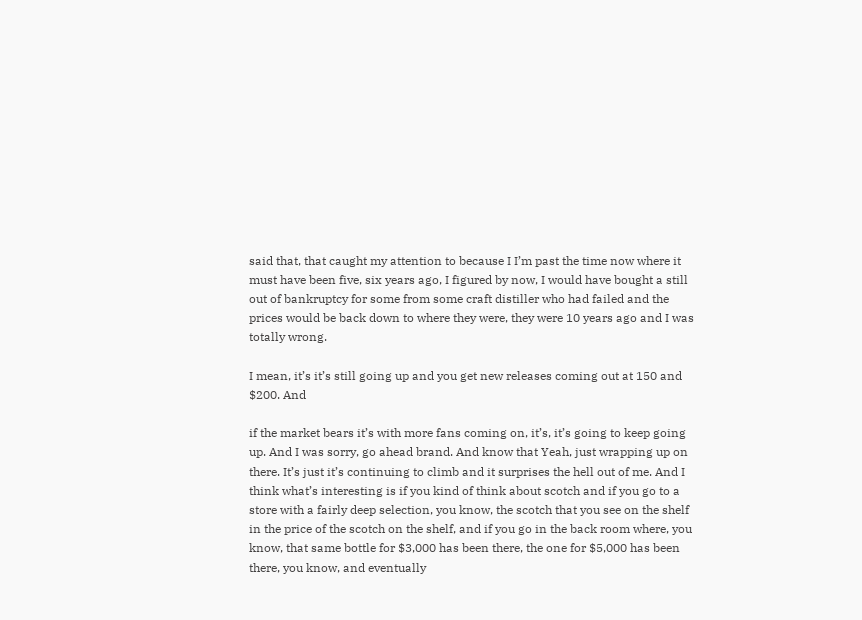said that, that caught my attention to because I I’m past the time now where it must have been five, six years ago, I figured by now, I would have bought a still out of bankruptcy for some from some craft distiller who had failed and the prices would be back down to where they were, they were 10 years ago and I was totally wrong.

I mean, it’s it’s still going up and you get new releases coming out at 150 and $200. And

if the market bears it’s with more fans coming on, it’s, it’s going to keep going up. And I was sorry, go ahead brand. And know that Yeah, just wrapping up on there. It’s just it’s continuing to climb and it surprises the hell out of me. And I think what’s interesting is if you kind of think about scotch and if you go to a store with a fairly deep selection, you know, the scotch that you see on the shelf in the price of the scotch on the shelf, and if you go in the back room where, you know, that same bottle for $3,000 has been there, the one for $5,000 has been there, you know, and eventually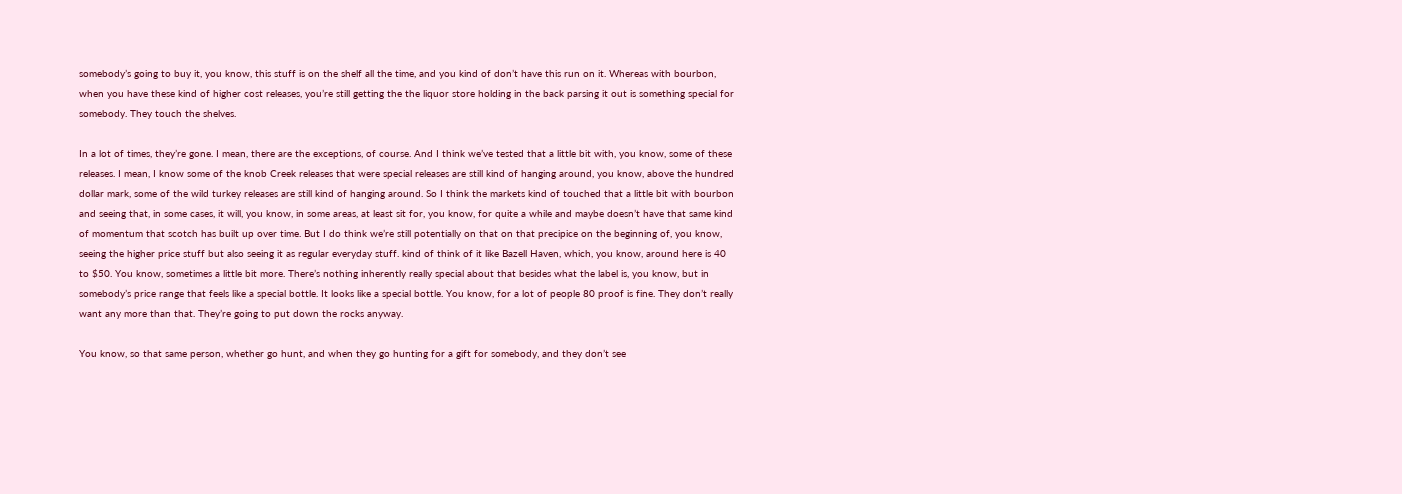somebody’s going to buy it, you know, this stuff is on the shelf all the time, and you kind of don’t have this run on it. Whereas with bourbon, when you have these kind of higher cost releases, you’re still getting the the liquor store holding in the back parsing it out is something special for somebody. They touch the shelves.

In a lot of times, they’re gone. I mean, there are the exceptions, of course. And I think we’ve tested that a little bit with, you know, some of these releases. I mean, I know some of the knob Creek releases that were special releases are still kind of hanging around, you know, above the hundred dollar mark, some of the wild turkey releases are still kind of hanging around. So I think the markets kind of touched that a little bit with bourbon and seeing that, in some cases, it will, you know, in some areas, at least sit for, you know, for quite a while and maybe doesn’t have that same kind of momentum that scotch has built up over time. But I do think we’re still potentially on that on that precipice on the beginning of, you know, seeing the higher price stuff but also seeing it as regular everyday stuff. kind of think of it like Bazell Haven, which, you know, around here is 40 to $50. You know, sometimes a little bit more. There’s nothing inherently really special about that besides what the label is, you know, but in somebody’s price range that feels like a special bottle. It looks like a special bottle. You know, for a lot of people 80 proof is fine. They don’t really want any more than that. They’re going to put down the rocks anyway.

You know, so that same person, whether go hunt, and when they go hunting for a gift for somebody, and they don’t see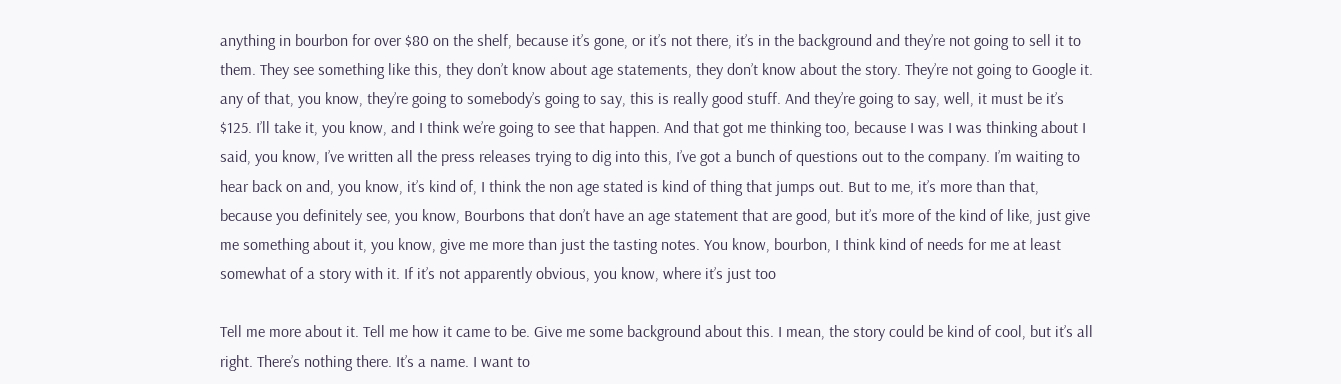anything in bourbon for over $80 on the shelf, because it’s gone, or it’s not there, it’s in the background and they’re not going to sell it to them. They see something like this, they don’t know about age statements, they don’t know about the story. They’re not going to Google it. any of that, you know, they’re going to somebody’s going to say, this is really good stuff. And they’re going to say, well, it must be it’s $125. I’ll take it, you know, and I think we’re going to see that happen. And that got me thinking too, because I was I was thinking about I said, you know, I’ve written all the press releases trying to dig into this, I’ve got a bunch of questions out to the company. I’m waiting to hear back on and, you know, it’s kind of, I think the non age stated is kind of thing that jumps out. But to me, it’s more than that, because you definitely see, you know, Bourbons that don’t have an age statement that are good, but it’s more of the kind of like, just give me something about it, you know, give me more than just the tasting notes. You know, bourbon, I think kind of needs for me at least somewhat of a story with it. If it’s not apparently obvious, you know, where it’s just too

Tell me more about it. Tell me how it came to be. Give me some background about this. I mean, the story could be kind of cool, but it’s all right. There’s nothing there. It’s a name. I want to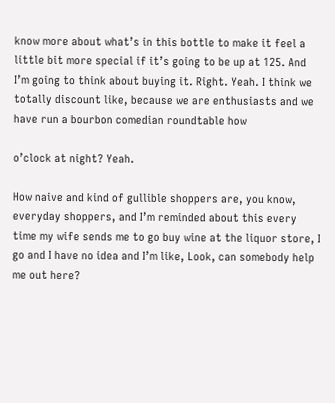know more about what’s in this bottle to make it feel a little bit more special if it’s going to be up at 125. And I’m going to think about buying it. Right. Yeah. I think we totally discount like, because we are enthusiasts and we have run a bourbon comedian roundtable how

o’clock at night? Yeah.

How naive and kind of gullible shoppers are, you know, everyday shoppers, and I’m reminded about this every time my wife sends me to go buy wine at the liquor store, I go and I have no idea and I’m like, Look, can somebody help me out here?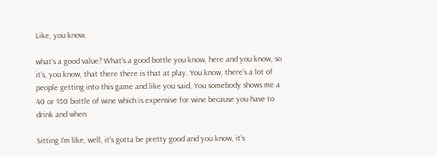Like, you know,

what’s a good value? What’s a good bottle you know, here and you know, so it’s, you know, that there there is that at play. You know, there’s a lot of people getting into this game and like you said, You somebody shows me a 40 or $50 bottle of wine which is expensive for wine because you have to drink and when

Sitting I’m like, well, it’s gotta be pretty good and you know, it’s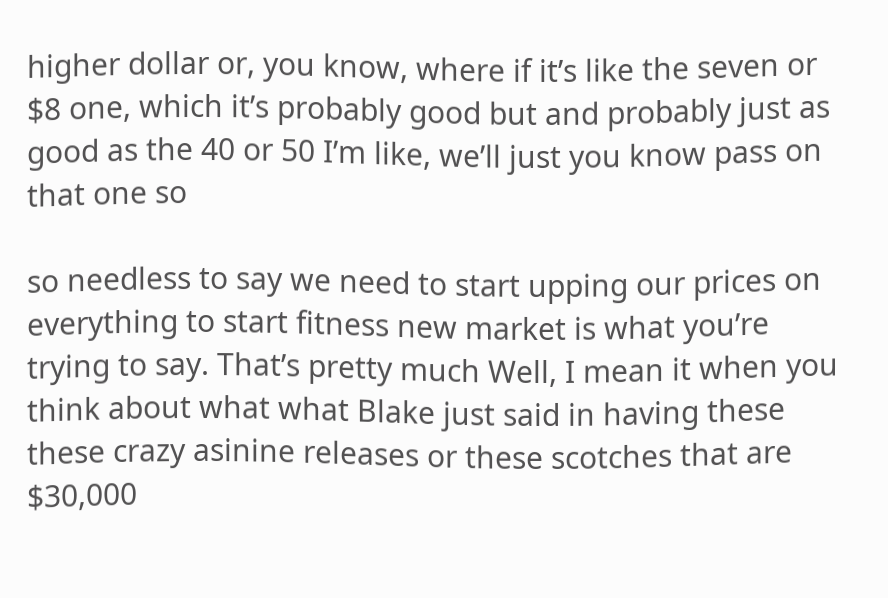higher dollar or, you know, where if it’s like the seven or $8 one, which it’s probably good but and probably just as good as the 40 or 50 I’m like, we’ll just you know pass on that one so

so needless to say we need to start upping our prices on everything to start fitness new market is what you’re trying to say. That’s pretty much Well, I mean it when you think about what what Blake just said in having these these crazy asinine releases or these scotches that are $30,000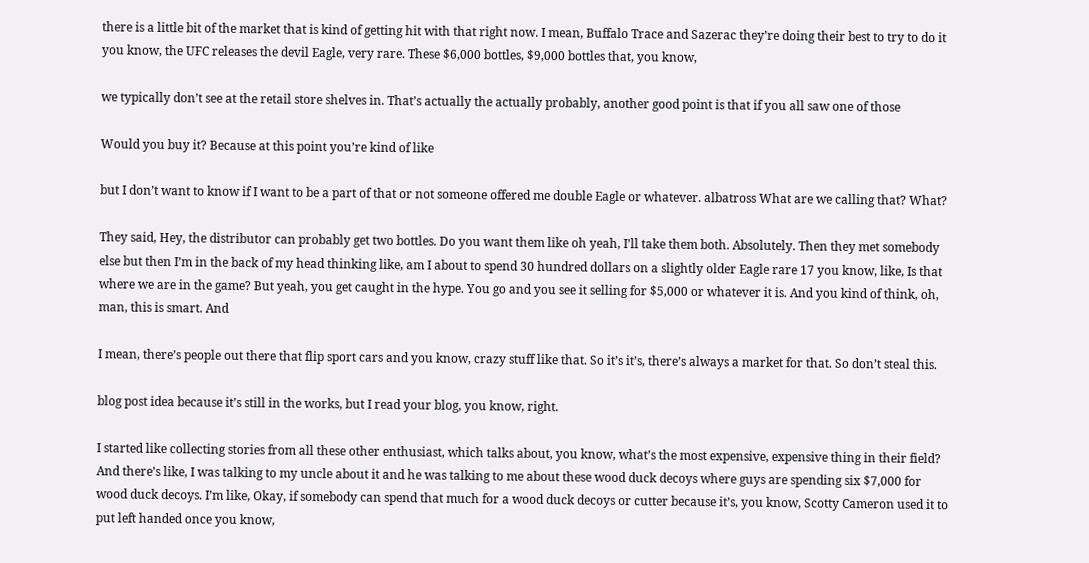there is a little bit of the market that is kind of getting hit with that right now. I mean, Buffalo Trace and Sazerac they’re doing their best to try to do it you know, the UFC releases the devil Eagle, very rare. These $6,000 bottles, $9,000 bottles that, you know,

we typically don’t see at the retail store shelves in. That’s actually the actually probably, another good point is that if you all saw one of those

Would you buy it? Because at this point you’re kind of like

but I don’t want to know if I want to be a part of that or not someone offered me double Eagle or whatever. albatross What are we calling that? What?

They said, Hey, the distributor can probably get two bottles. Do you want them like oh yeah, I’ll take them both. Absolutely. Then they met somebody else but then I’m in the back of my head thinking like, am I about to spend 30 hundred dollars on a slightly older Eagle rare 17 you know, like, Is that where we are in the game? But yeah, you get caught in the hype. You go and you see it selling for $5,000 or whatever it is. And you kind of think, oh, man, this is smart. And

I mean, there’s people out there that flip sport cars and you know, crazy stuff like that. So it’s it’s, there’s always a market for that. So don’t steal this.

blog post idea because it’s still in the works, but I read your blog, you know, right.

I started like collecting stories from all these other enthusiast, which talks about, you know, what’s the most expensive, expensive thing in their field? And there’s like, I was talking to my uncle about it and he was talking to me about these wood duck decoys where guys are spending six $7,000 for wood duck decoys. I’m like, Okay, if somebody can spend that much for a wood duck decoys or cutter because it’s, you know, Scotty Cameron used it to put left handed once you know,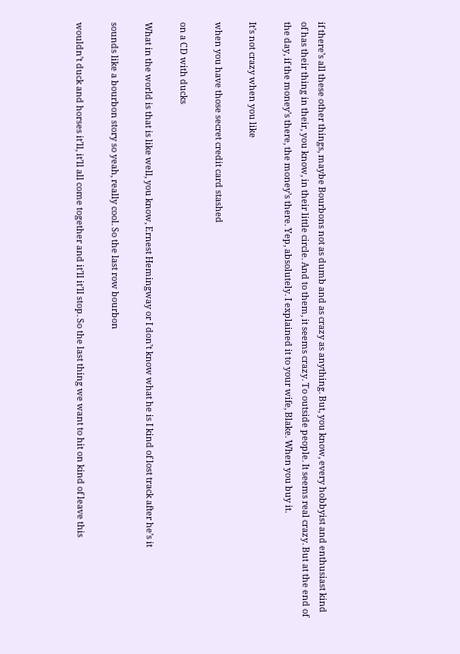if there’s all these other things, maybe Bourbons not as dumb and as crazy as anything. But, you know, every hobbyist and enthusiast kind of has their thing in their, you know, in their little circle. And to them, it seems crazy. To outside people. It seems real crazy. But at the end of the day, if the money’s there, the money’s there. Yep, absolutely. I explained it to your wife, Blake. When you buy it.

It’s not crazy when you like

when you have those secret credit card stashed

on a CD with ducks

What in the world is that is like well, you know, Ernest Hemingway or I don’t know what he is I kind of lost track after he’s it

sounds like a bourbon story so yeah, really cool. So the last row bourbon

wouldn’t duck and horses it’ll, it’ll all come together and it’ll it’ll stop. So the last thing we want to hit on kind of leave this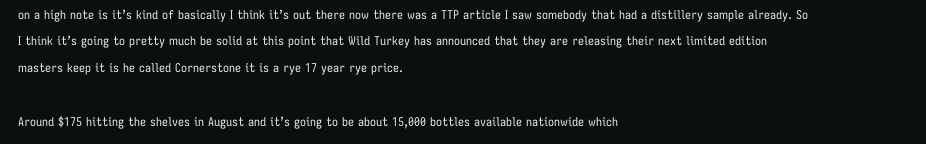on a high note is it’s kind of basically I think it’s out there now there was a TTP article I saw somebody that had a distillery sample already. So I think it’s going to pretty much be solid at this point that Wild Turkey has announced that they are releasing their next limited edition masters keep it is he called Cornerstone it is a rye 17 year rye price.

Around $175 hitting the shelves in August and it’s going to be about 15,000 bottles available nationwide which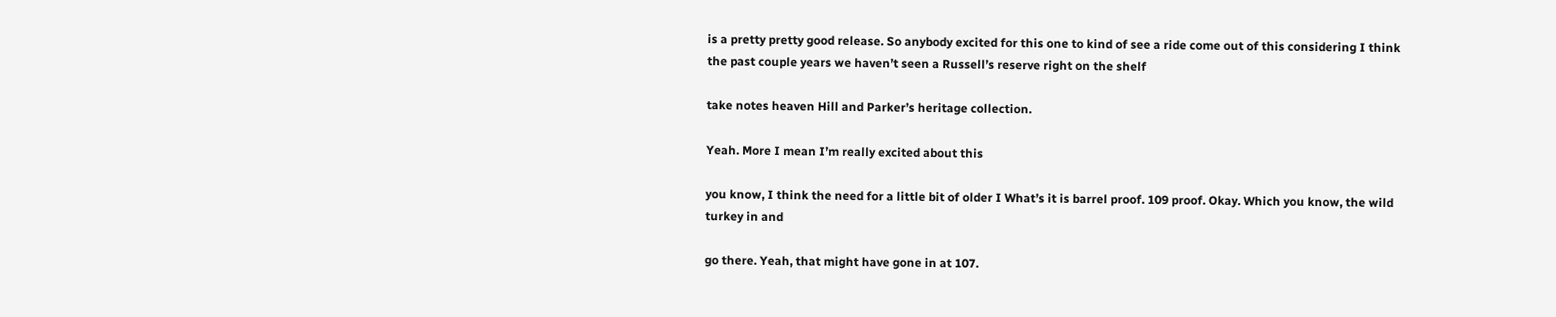is a pretty pretty good release. So anybody excited for this one to kind of see a ride come out of this considering I think the past couple years we haven’t seen a Russell’s reserve right on the shelf

take notes heaven Hill and Parker’s heritage collection.

Yeah. More I mean I’m really excited about this

you know, I think the need for a little bit of older I What’s it is barrel proof. 109 proof. Okay. Which you know, the wild turkey in and

go there. Yeah, that might have gone in at 107.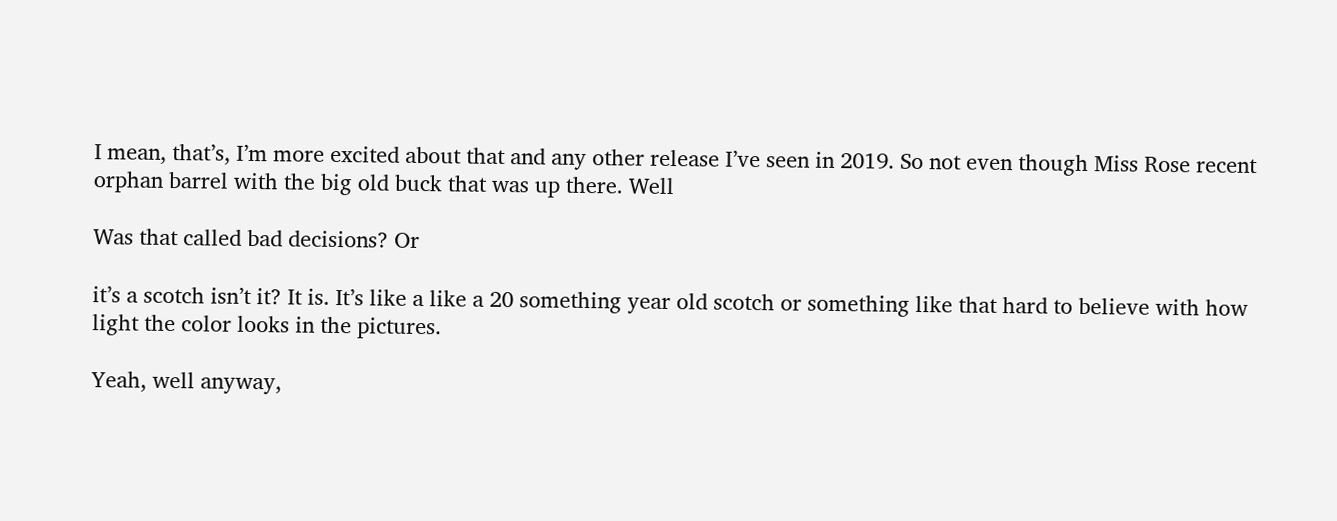I mean, that’s, I’m more excited about that and any other release I’ve seen in 2019. So not even though Miss Rose recent orphan barrel with the big old buck that was up there. Well

Was that called bad decisions? Or

it’s a scotch isn’t it? It is. It’s like a like a 20 something year old scotch or something like that hard to believe with how light the color looks in the pictures.

Yeah, well anyway,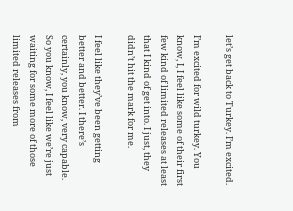let’s get back to Turkey. I’m excited.

I’m excited for wild turkey. You know, I, I feel like some of their first few kind of limited releases at least that I kind of get into. I just, they didn’t hit the mark for me.

I feel like they’ve been getting better and better. I there’s certainly, you know, very capable. So you know, I feel like we’re just waiting for some more of those limited releases from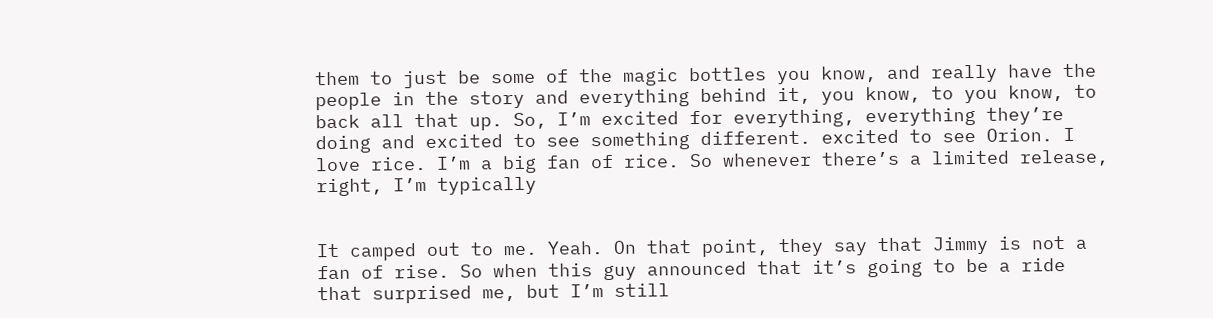them to just be some of the magic bottles you know, and really have the people in the story and everything behind it, you know, to you know, to back all that up. So, I’m excited for everything, everything they’re doing and excited to see something different. excited to see Orion. I love rice. I’m a big fan of rice. So whenever there’s a limited release, right, I’m typically


It camped out to me. Yeah. On that point, they say that Jimmy is not a fan of rise. So when this guy announced that it’s going to be a ride that surprised me, but I’m still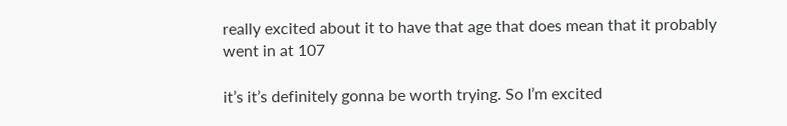really excited about it to have that age that does mean that it probably went in at 107

it’s it’s definitely gonna be worth trying. So I’m excited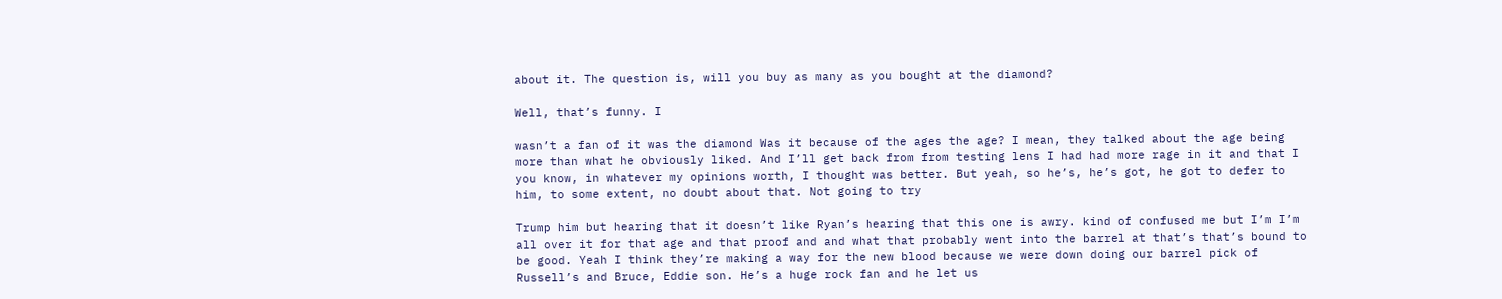about it. The question is, will you buy as many as you bought at the diamond?

Well, that’s funny. I

wasn’t a fan of it was the diamond Was it because of the ages the age? I mean, they talked about the age being more than what he obviously liked. And I’ll get back from from testing lens I had had more rage in it and that I you know, in whatever my opinions worth, I thought was better. But yeah, so he’s, he’s got, he got to defer to him, to some extent, no doubt about that. Not going to try

Trump him but hearing that it doesn’t like Ryan’s hearing that this one is awry. kind of confused me but I’m I’m all over it for that age and that proof and and what that probably went into the barrel at that’s that’s bound to be good. Yeah I think they’re making a way for the new blood because we were down doing our barrel pick of Russell’s and Bruce, Eddie son. He’s a huge rock fan and he let us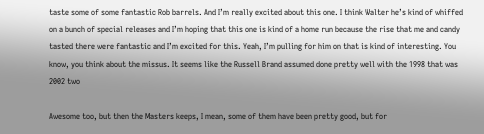taste some of some fantastic Rob barrels. And I’m really excited about this one. I think Walter he’s kind of whiffed on a bunch of special releases and I’m hoping that this one is kind of a home run because the rise that me and candy tasted there were fantastic and I’m excited for this. Yeah, I’m pulling for him on that is kind of interesting. You know, you think about the missus. It seems like the Russell Brand assumed done pretty well with the 1998 that was 2002 two

Awesome too, but then the Masters keeps, I mean, some of them have been pretty good, but for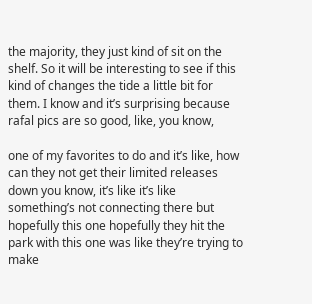the majority, they just kind of sit on the shelf. So it will be interesting to see if this kind of changes the tide a little bit for them. I know and it’s surprising because rafal pics are so good, like, you know,

one of my favorites to do and it’s like, how can they not get their limited releases down you know, it’s like it’s like something’s not connecting there but hopefully this one hopefully they hit the park with this one was like they’re trying to make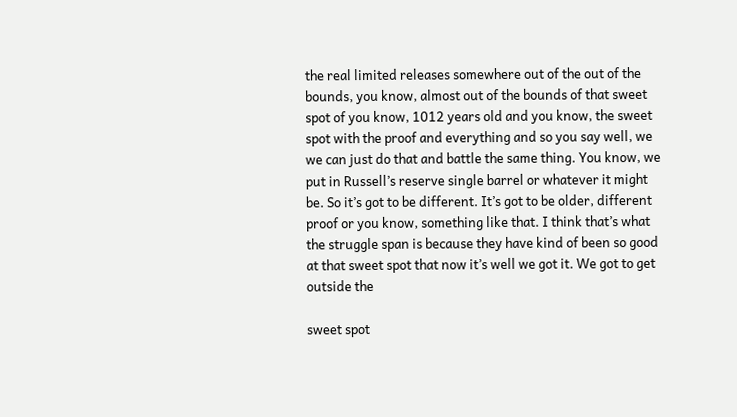the real limited releases somewhere out of the out of the bounds, you know, almost out of the bounds of that sweet spot of you know, 1012 years old and you know, the sweet spot with the proof and everything and so you say well, we we can just do that and battle the same thing. You know, we put in Russell’s reserve single barrel or whatever it might be. So it’s got to be different. It’s got to be older, different proof or you know, something like that. I think that’s what the struggle span is because they have kind of been so good at that sweet spot that now it’s well we got it. We got to get outside the

sweet spot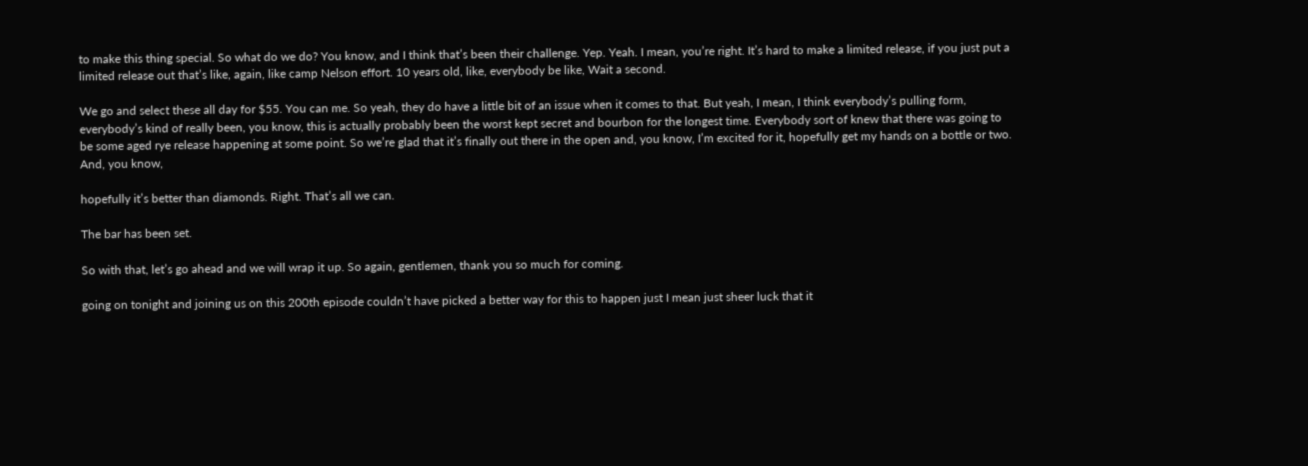to make this thing special. So what do we do? You know, and I think that’s been their challenge. Yep. Yeah. I mean, you’re right. It’s hard to make a limited release, if you just put a limited release out that’s like, again, like camp Nelson effort. 10 years old, like, everybody be like, Wait a second.

We go and select these all day for $55. You can me. So yeah, they do have a little bit of an issue when it comes to that. But yeah, I mean, I think everybody’s pulling form, everybody’s kind of really been, you know, this is actually probably been the worst kept secret and bourbon for the longest time. Everybody sort of knew that there was going to be some aged rye release happening at some point. So we’re glad that it’s finally out there in the open and, you know, I’m excited for it, hopefully get my hands on a bottle or two. And, you know,

hopefully it’s better than diamonds. Right. That’s all we can.

The bar has been set.

So with that, let’s go ahead and we will wrap it up. So again, gentlemen, thank you so much for coming.

going on tonight and joining us on this 200th episode couldn’t have picked a better way for this to happen just I mean just sheer luck that it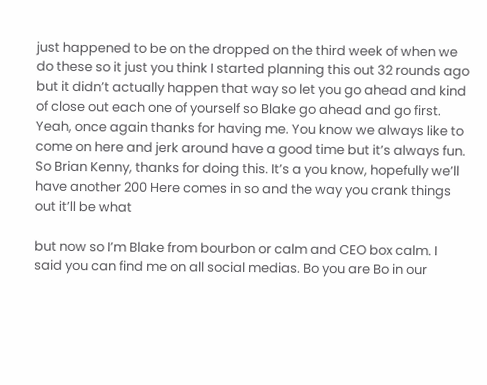just happened to be on the dropped on the third week of when we do these so it just you think I started planning this out 32 rounds ago but it didn’t actually happen that way so let you go ahead and kind of close out each one of yourself so Blake go ahead and go first. Yeah, once again thanks for having me. You know we always like to come on here and jerk around have a good time but it’s always fun. So Brian Kenny, thanks for doing this. It’s a you know, hopefully we’ll have another 200 Here comes in so and the way you crank things out it’ll be what

but now so I’m Blake from bourbon or calm and CEO box calm. I said you can find me on all social medias. Bo you are Bo in our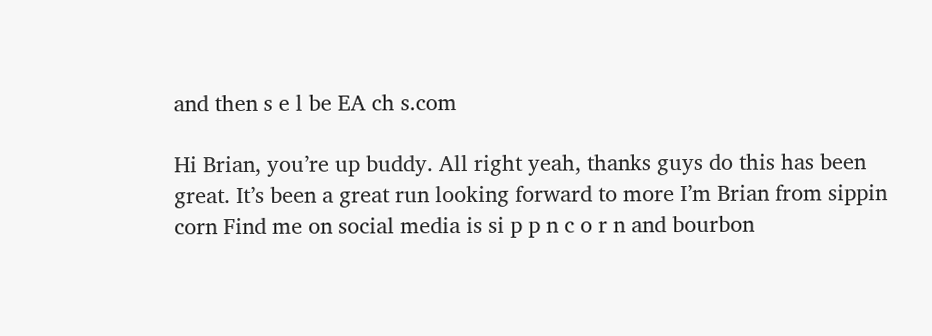and then s e l be EA ch s.com

Hi Brian, you’re up buddy. All right yeah, thanks guys do this has been great. It’s been a great run looking forward to more I’m Brian from sippin corn Find me on social media is si p p n c o r n and bourbon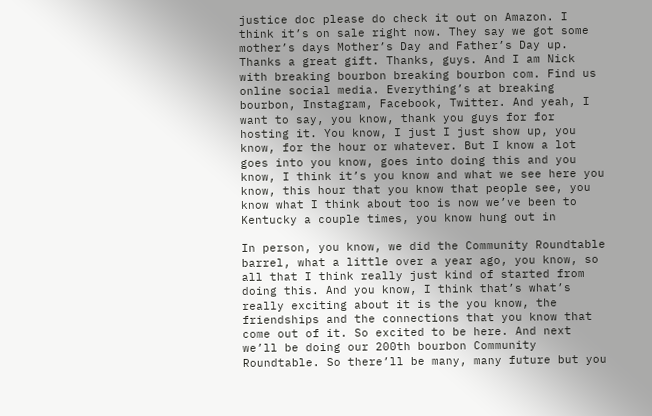justice doc please do check it out on Amazon. I think it’s on sale right now. They say we got some mother’s days Mother’s Day and Father’s Day up. Thanks a great gift. Thanks, guys. And I am Nick with breaking bourbon breaking bourbon com. Find us online social media. Everything’s at breaking bourbon, Instagram, Facebook, Twitter. And yeah, I want to say, you know, thank you guys for for hosting it. You know, I just I just show up, you know, for the hour or whatever. But I know a lot goes into you know, goes into doing this and you know, I think it’s you know and what we see here you know, this hour that you know that people see, you know what I think about too is now we’ve been to Kentucky a couple times, you know hung out in

In person, you know, we did the Community Roundtable barrel, what a little over a year ago, you know, so all that I think really just kind of started from doing this. And you know, I think that’s what’s really exciting about it is the you know, the friendships and the connections that you know that come out of it. So excited to be here. And next we’ll be doing our 200th bourbon Community Roundtable. So there’ll be many, many future but you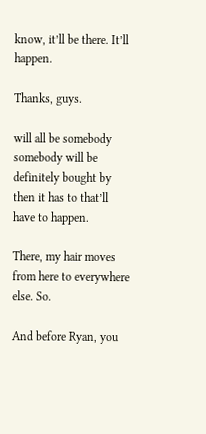know, it’ll be there. It’ll happen.

Thanks, guys.

will all be somebody somebody will be definitely bought by then it has to that’ll have to happen.

There, my hair moves from here to everywhere else. So.

And before Ryan, you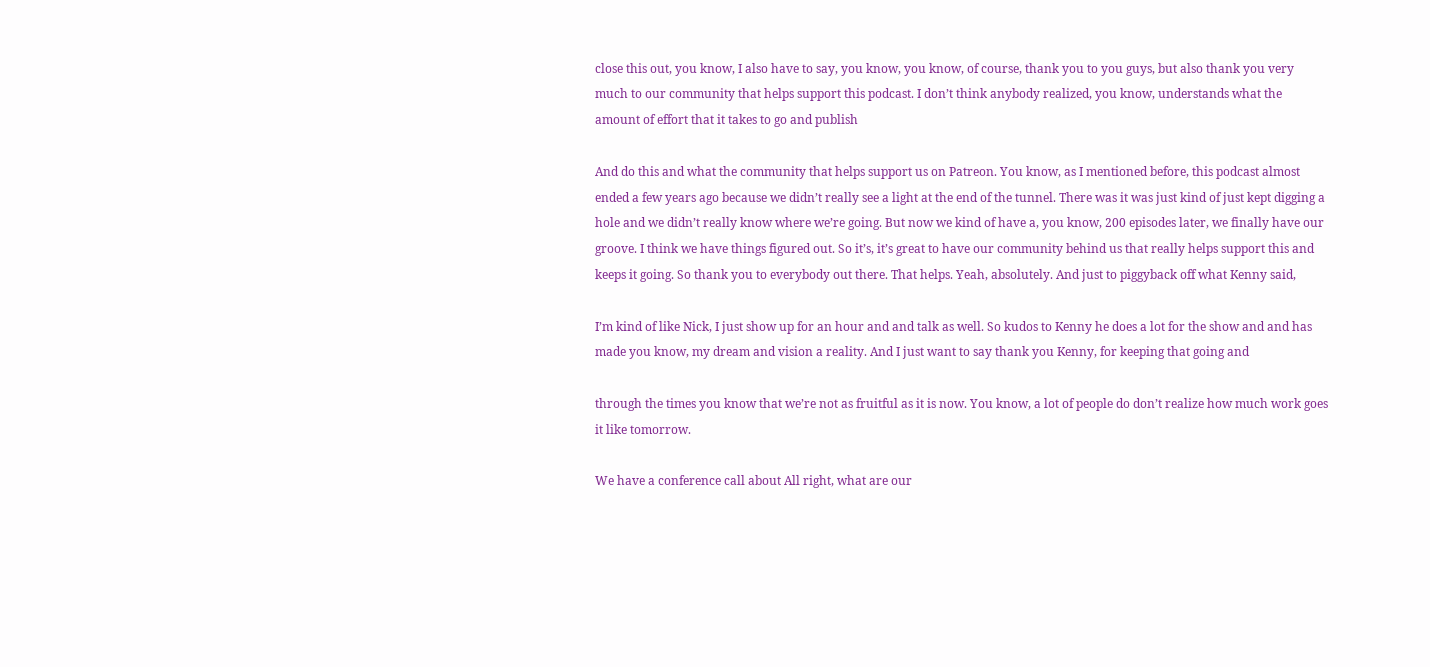close this out, you know, I also have to say, you know, you know, of course, thank you to you guys, but also thank you very much to our community that helps support this podcast. I don’t think anybody realized, you know, understands what the amount of effort that it takes to go and publish

And do this and what the community that helps support us on Patreon. You know, as I mentioned before, this podcast almost ended a few years ago because we didn’t really see a light at the end of the tunnel. There was it was just kind of just kept digging a hole and we didn’t really know where we’re going. But now we kind of have a, you know, 200 episodes later, we finally have our groove. I think we have things figured out. So it’s, it’s great to have our community behind us that really helps support this and keeps it going. So thank you to everybody out there. That helps. Yeah, absolutely. And just to piggyback off what Kenny said,

I’m kind of like Nick, I just show up for an hour and and talk as well. So kudos to Kenny he does a lot for the show and and has made you know, my dream and vision a reality. And I just want to say thank you Kenny, for keeping that going and

through the times you know that we’re not as fruitful as it is now. You know, a lot of people do don’t realize how much work goes it like tomorrow.

We have a conference call about All right, what are our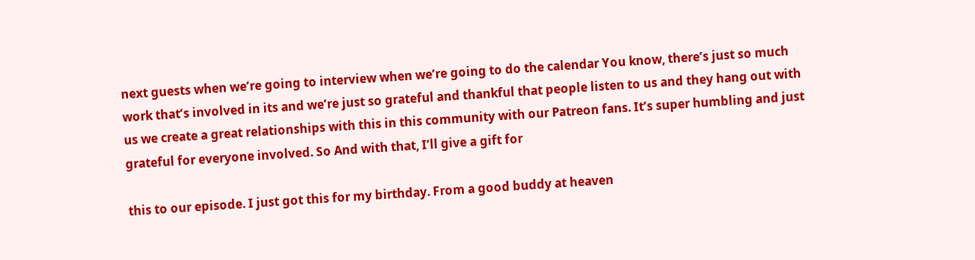next guests when we’re going to interview when we’re going to do the calendar You know, there’s just so much work that’s involved in its and we’re just so grateful and thankful that people listen to us and they hang out with us we create a great relationships with this in this community with our Patreon fans. It’s super humbling and just grateful for everyone involved. So And with that, I’ll give a gift for

this to our episode. I just got this for my birthday. From a good buddy at heaven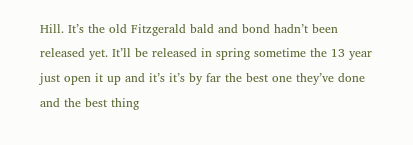Hill. It’s the old Fitzgerald bald and bond hadn’t been released yet. It’ll be released in spring sometime the 13 year just open it up and it’s it’s by far the best one they’ve done and the best thing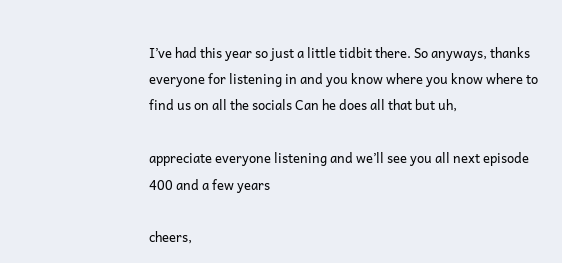I’ve had this year so just a little tidbit there. So anyways, thanks everyone for listening in and you know where you know where to find us on all the socials Can he does all that but uh,

appreciate everyone listening and we’ll see you all next episode 400 and a few years

cheers,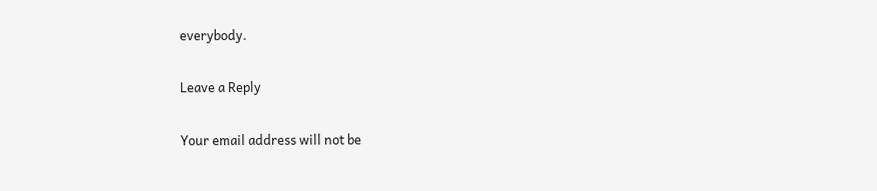everybody.

Leave a Reply

Your email address will not be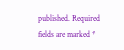published. Required fields are marked *